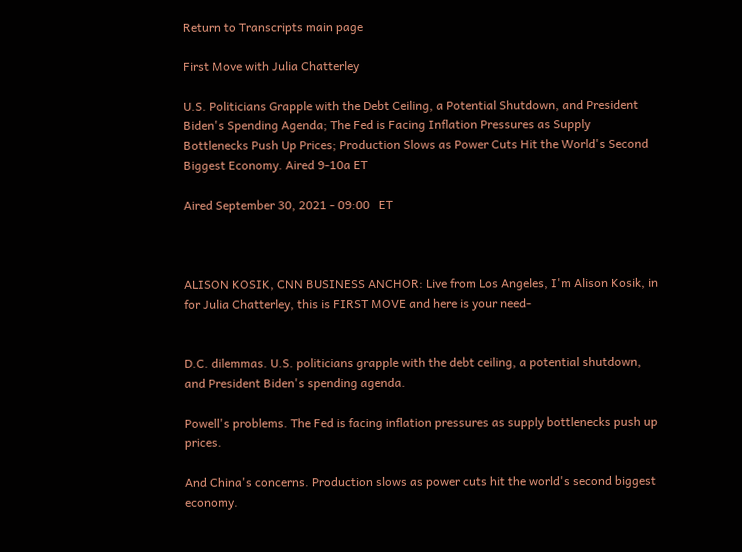Return to Transcripts main page

First Move with Julia Chatterley

U.S. Politicians Grapple with the Debt Ceiling, a Potential Shutdown, and President Biden's Spending Agenda; The Fed is Facing Inflation Pressures as Supply Bottlenecks Push Up Prices; Production Slows as Power Cuts Hit the World's Second Biggest Economy. Aired 9-10a ET

Aired September 30, 2021 - 09:00   ET



ALISON KOSIK, CNN BUSINESS ANCHOR: Live from Los Angeles, I'm Alison Kosik, in for Julia Chatterley, this is FIRST MOVE and here is your need-


D.C. dilemmas. U.S. politicians grapple with the debt ceiling, a potential shutdown, and President Biden's spending agenda.

Powell's problems. The Fed is facing inflation pressures as supply bottlenecks push up prices.

And China's concerns. Production slows as power cuts hit the world's second biggest economy.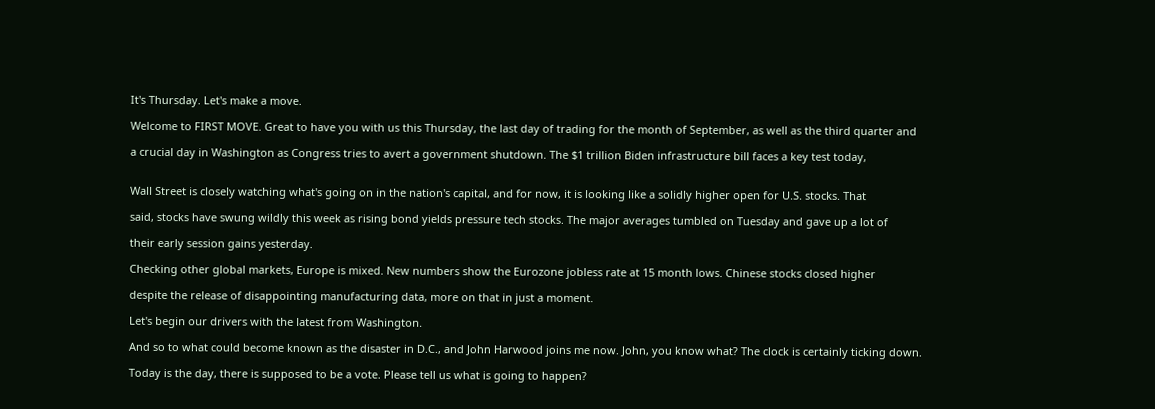It's Thursday. Let's make a move.

Welcome to FIRST MOVE. Great to have you with us this Thursday, the last day of trading for the month of September, as well as the third quarter and

a crucial day in Washington as Congress tries to avert a government shutdown. The $1 trillion Biden infrastructure bill faces a key test today,


Wall Street is closely watching what's going on in the nation's capital, and for now, it is looking like a solidly higher open for U.S. stocks. That

said, stocks have swung wildly this week as rising bond yields pressure tech stocks. The major averages tumbled on Tuesday and gave up a lot of

their early session gains yesterday.

Checking other global markets, Europe is mixed. New numbers show the Eurozone jobless rate at 15 month lows. Chinese stocks closed higher

despite the release of disappointing manufacturing data, more on that in just a moment.

Let's begin our drivers with the latest from Washington.

And so to what could become known as the disaster in D.C., and John Harwood joins me now. John, you know what? The clock is certainly ticking down.

Today is the day, there is supposed to be a vote. Please tell us what is going to happen?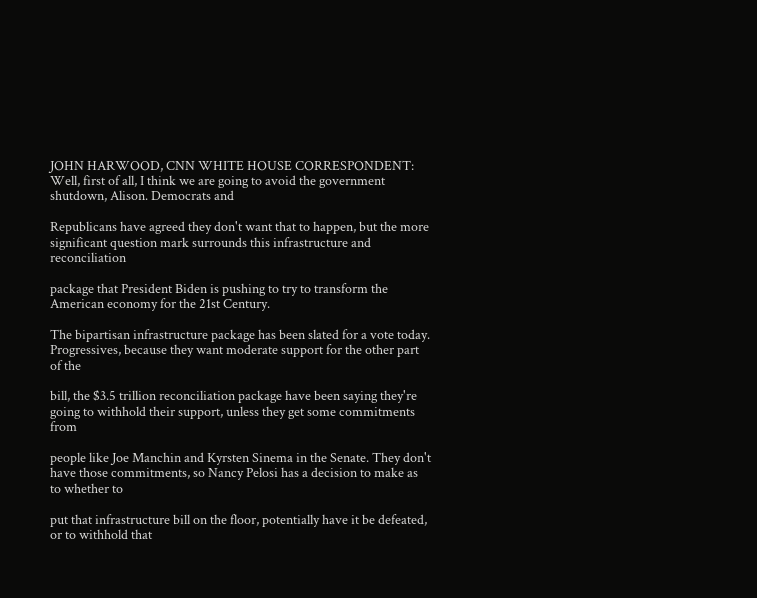JOHN HARWOOD, CNN WHITE HOUSE CORRESPONDENT: Well, first of all, I think we are going to avoid the government shutdown, Alison. Democrats and

Republicans have agreed they don't want that to happen, but the more significant question mark surrounds this infrastructure and reconciliation

package that President Biden is pushing to try to transform the American economy for the 21st Century.

The bipartisan infrastructure package has been slated for a vote today. Progressives, because they want moderate support for the other part of the

bill, the $3.5 trillion reconciliation package have been saying they're going to withhold their support, unless they get some commitments from

people like Joe Manchin and Kyrsten Sinema in the Senate. They don't have those commitments, so Nancy Pelosi has a decision to make as to whether to

put that infrastructure bill on the floor, potentially have it be defeated, or to withhold that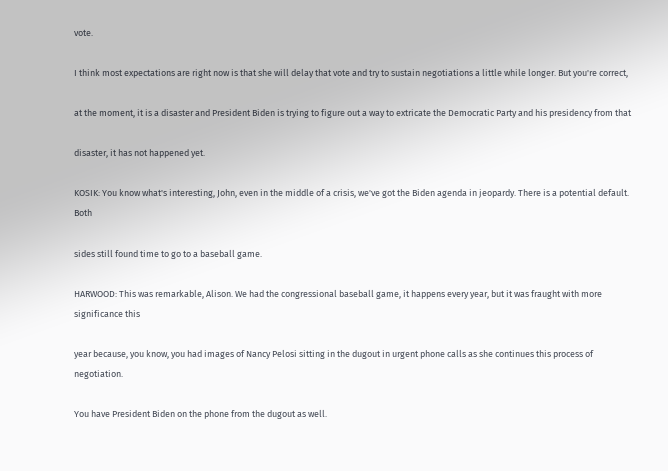vote.

I think most expectations are right now is that she will delay that vote and try to sustain negotiations a little while longer. But you're correct,

at the moment, it is a disaster and President Biden is trying to figure out a way to extricate the Democratic Party and his presidency from that

disaster, it has not happened yet.

KOSIK: You know what's interesting, John, even in the middle of a crisis, we've got the Biden agenda in jeopardy. There is a potential default. Both

sides still found time to go to a baseball game.

HARWOOD: This was remarkable, Alison. We had the congressional baseball game, it happens every year, but it was fraught with more significance this

year because, you know, you had images of Nancy Pelosi sitting in the dugout in urgent phone calls as she continues this process of negotiation.

You have President Biden on the phone from the dugout as well.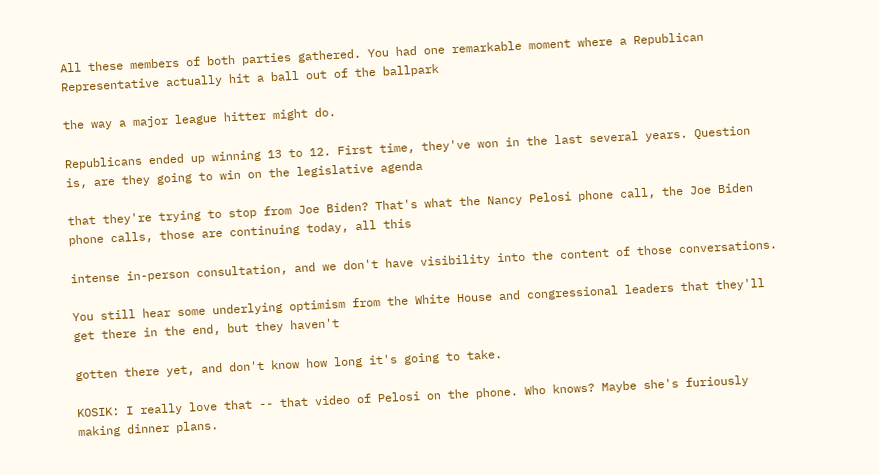All these members of both parties gathered. You had one remarkable moment where a Republican Representative actually hit a ball out of the ballpark

the way a major league hitter might do.

Republicans ended up winning 13 to 12. First time, they've won in the last several years. Question is, are they going to win on the legislative agenda

that they're trying to stop from Joe Biden? That's what the Nancy Pelosi phone call, the Joe Biden phone calls, those are continuing today, all this

intense in-person consultation, and we don't have visibility into the content of those conversations.

You still hear some underlying optimism from the White House and congressional leaders that they'll get there in the end, but they haven't

gotten there yet, and don't know how long it's going to take.

KOSIK: I really love that -- that video of Pelosi on the phone. Who knows? Maybe she's furiously making dinner plans.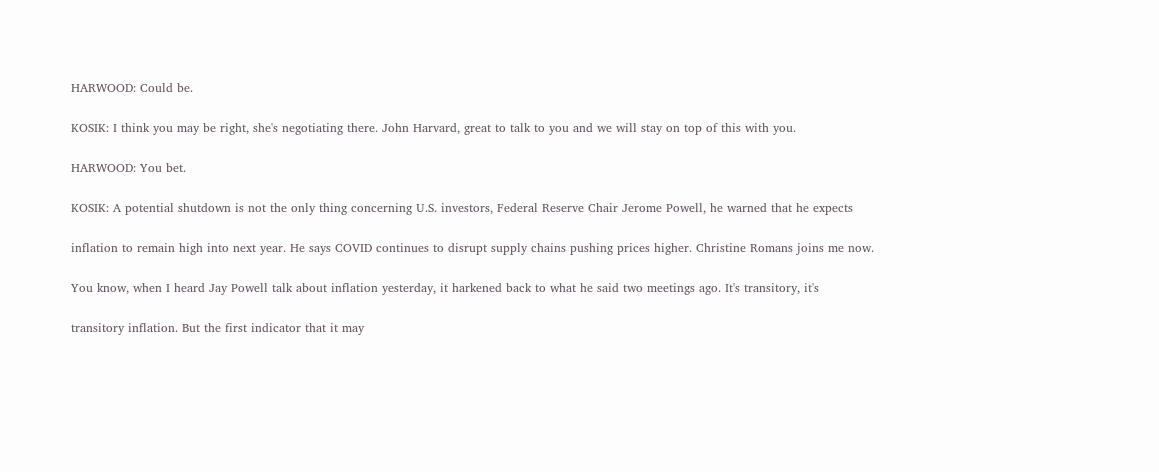HARWOOD: Could be.

KOSIK: I think you may be right, she's negotiating there. John Harvard, great to talk to you and we will stay on top of this with you.

HARWOOD: You bet.

KOSIK: A potential shutdown is not the only thing concerning U.S. investors, Federal Reserve Chair Jerome Powell, he warned that he expects

inflation to remain high into next year. He says COVID continues to disrupt supply chains pushing prices higher. Christine Romans joins me now.

You know, when I heard Jay Powell talk about inflation yesterday, it harkened back to what he said two meetings ago. It's transitory, it's

transitory inflation. But the first indicator that it may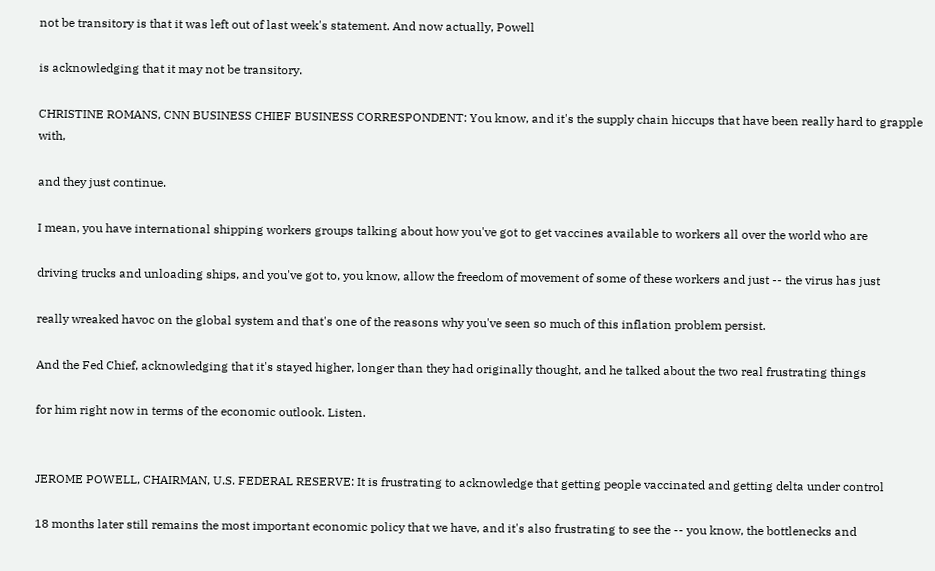not be transitory is that it was left out of last week's statement. And now actually, Powell

is acknowledging that it may not be transitory.

CHRISTINE ROMANS, CNN BUSINESS CHIEF BUSINESS CORRESPONDENT: You know, and it's the supply chain hiccups that have been really hard to grapple with,

and they just continue.

I mean, you have international shipping workers groups talking about how you've got to get vaccines available to workers all over the world who are

driving trucks and unloading ships, and you've got to, you know, allow the freedom of movement of some of these workers and just -- the virus has just

really wreaked havoc on the global system and that's one of the reasons why you've seen so much of this inflation problem persist.

And the Fed Chief, acknowledging that it's stayed higher, longer than they had originally thought, and he talked about the two real frustrating things

for him right now in terms of the economic outlook. Listen.


JEROME POWELL, CHAIRMAN, U.S. FEDERAL RESERVE: It is frustrating to acknowledge that getting people vaccinated and getting delta under control

18 months later still remains the most important economic policy that we have, and it's also frustrating to see the -- you know, the bottlenecks and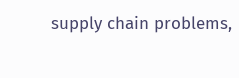supply chain problems,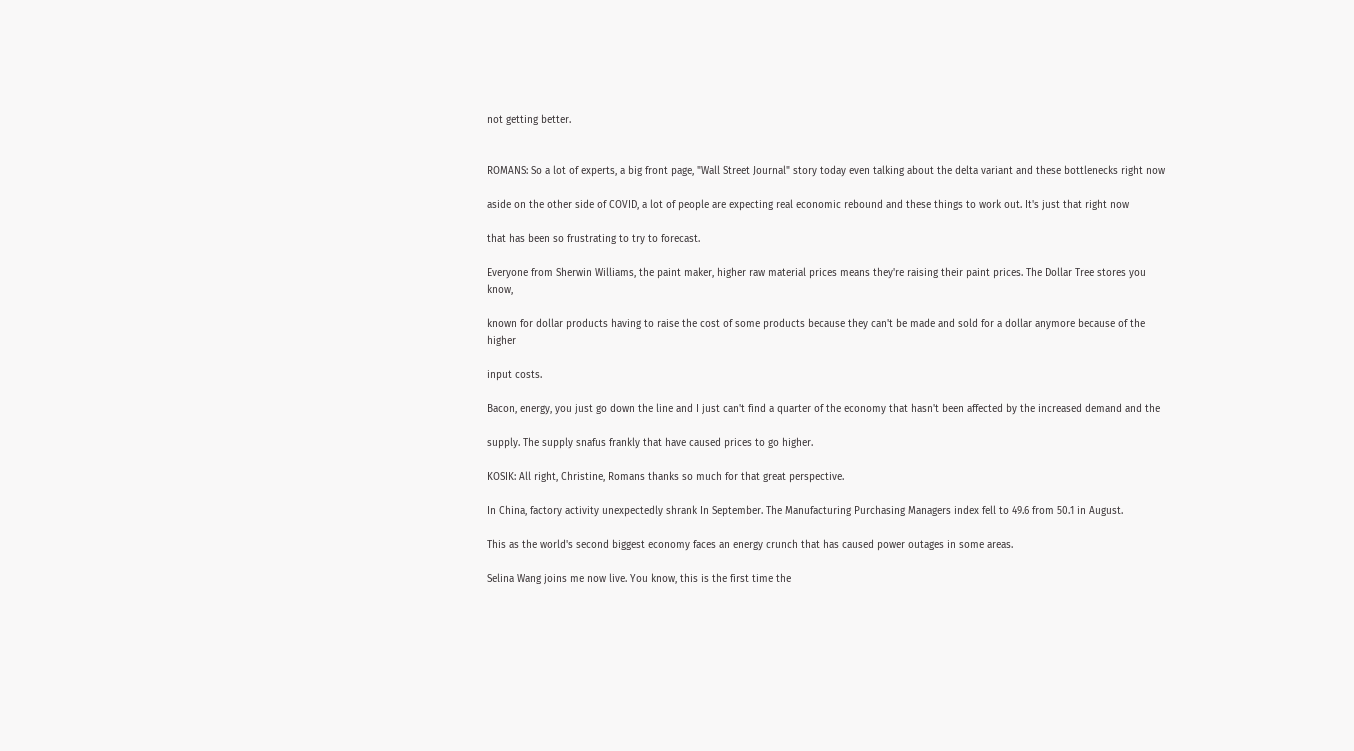not getting better.


ROMANS: So a lot of experts, a big front page, "Wall Street Journal" story today even talking about the delta variant and these bottlenecks right now

aside on the other side of COVID, a lot of people are expecting real economic rebound and these things to work out. It's just that right now

that has been so frustrating to try to forecast.

Everyone from Sherwin Williams, the paint maker, higher raw material prices means they're raising their paint prices. The Dollar Tree stores you know,

known for dollar products having to raise the cost of some products because they can't be made and sold for a dollar anymore because of the higher

input costs.

Bacon, energy, you just go down the line and I just can't find a quarter of the economy that hasn't been affected by the increased demand and the

supply. The supply snafus frankly that have caused prices to go higher.

KOSIK: All right, Christine, Romans thanks so much for that great perspective.

In China, factory activity unexpectedly shrank In September. The Manufacturing Purchasing Managers index fell to 49.6 from 50.1 in August.

This as the world's second biggest economy faces an energy crunch that has caused power outages in some areas.

Selina Wang joins me now live. You know, this is the first time the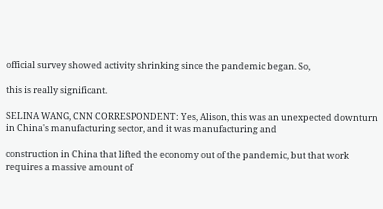official survey showed activity shrinking since the pandemic began. So,

this is really significant.

SELINA WANG, CNN CORRESPONDENT: Yes, Alison, this was an unexpected downturn in China's manufacturing sector, and it was manufacturing and

construction in China that lifted the economy out of the pandemic, but that work requires a massive amount of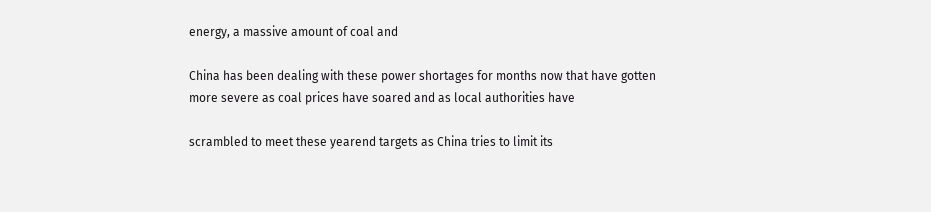energy, a massive amount of coal and

China has been dealing with these power shortages for months now that have gotten more severe as coal prices have soared and as local authorities have

scrambled to meet these yearend targets as China tries to limit its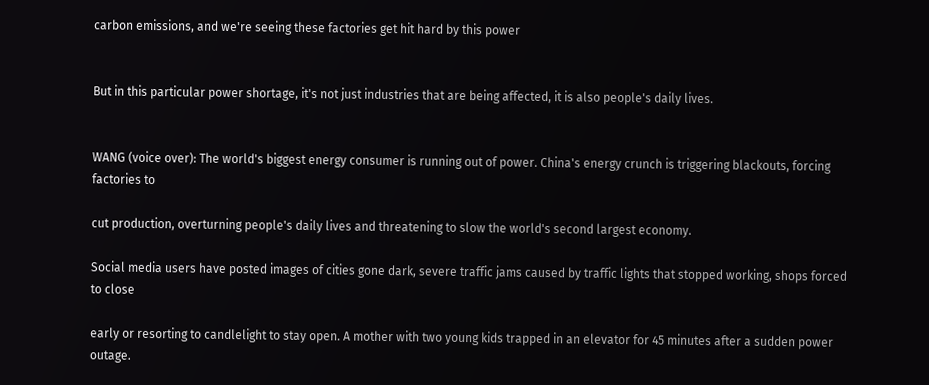carbon emissions, and we're seeing these factories get hit hard by this power


But in this particular power shortage, it's not just industries that are being affected, it is also people's daily lives.


WANG (voice over): The world's biggest energy consumer is running out of power. China's energy crunch is triggering blackouts, forcing factories to

cut production, overturning people's daily lives and threatening to slow the world's second largest economy.

Social media users have posted images of cities gone dark, severe traffic jams caused by traffic lights that stopped working, shops forced to close

early or resorting to candlelight to stay open. A mother with two young kids trapped in an elevator for 45 minutes after a sudden power outage.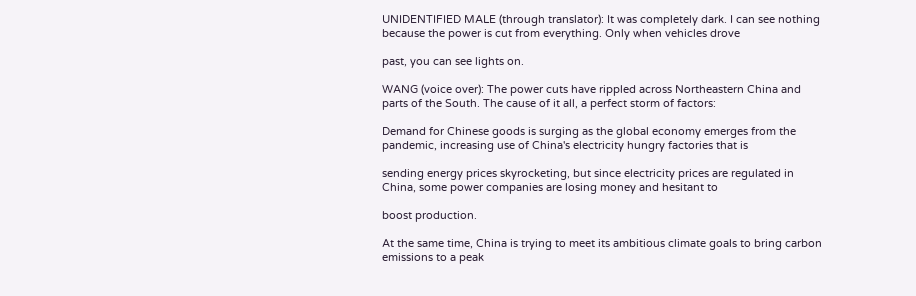UNIDENTIFIED MALE (through translator): It was completely dark. I can see nothing because the power is cut from everything. Only when vehicles drove

past, you can see lights on.

WANG (voice over): The power cuts have rippled across Northeastern China and parts of the South. The cause of it all, a perfect storm of factors:

Demand for Chinese goods is surging as the global economy emerges from the pandemic, increasing use of China's electricity hungry factories that is

sending energy prices skyrocketing, but since electricity prices are regulated in China, some power companies are losing money and hesitant to

boost production.

At the same time, China is trying to meet its ambitious climate goals to bring carbon emissions to a peak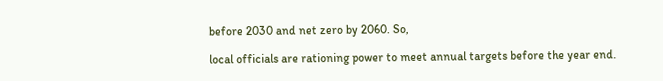before 2030 and net zero by 2060. So,

local officials are rationing power to meet annual targets before the year end.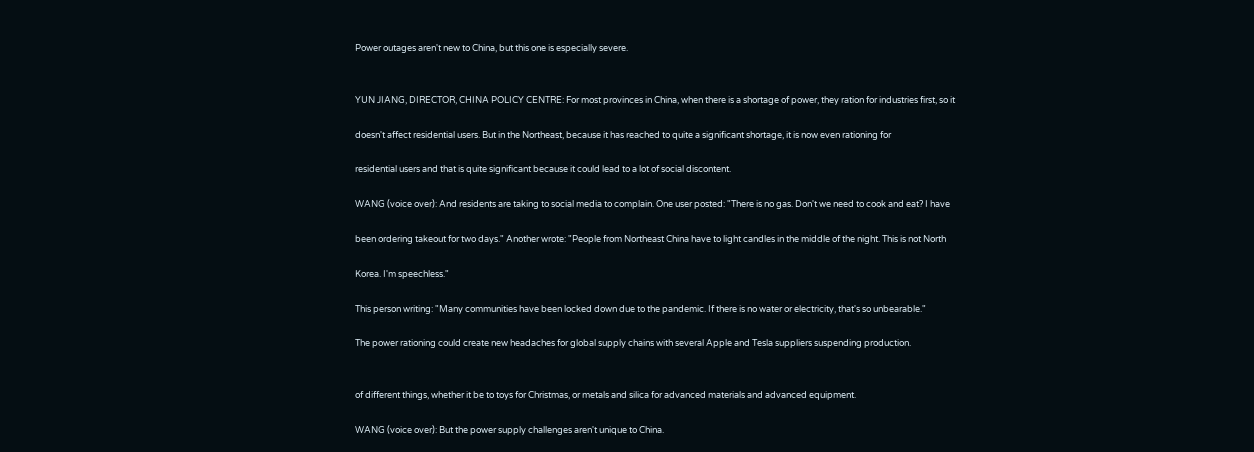Power outages aren't new to China, but this one is especially severe.


YUN JIANG, DIRECTOR, CHINA POLICY CENTRE: For most provinces in China, when there is a shortage of power, they ration for industries first, so it

doesn't affect residential users. But in the Northeast, because it has reached to quite a significant shortage, it is now even rationing for

residential users and that is quite significant because it could lead to a lot of social discontent.

WANG (voice over): And residents are taking to social media to complain. One user posted: "There is no gas. Don't we need to cook and eat? I have

been ordering takeout for two days." Another wrote: "People from Northeast China have to light candles in the middle of the night. This is not North

Korea. I'm speechless."

This person writing: "Many communities have been locked down due to the pandemic. If there is no water or electricity, that's so unbearable."

The power rationing could create new headaches for global supply chains with several Apple and Tesla suppliers suspending production.


of different things, whether it be to toys for Christmas, or metals and silica for advanced materials and advanced equipment.

WANG (voice over): But the power supply challenges aren't unique to China.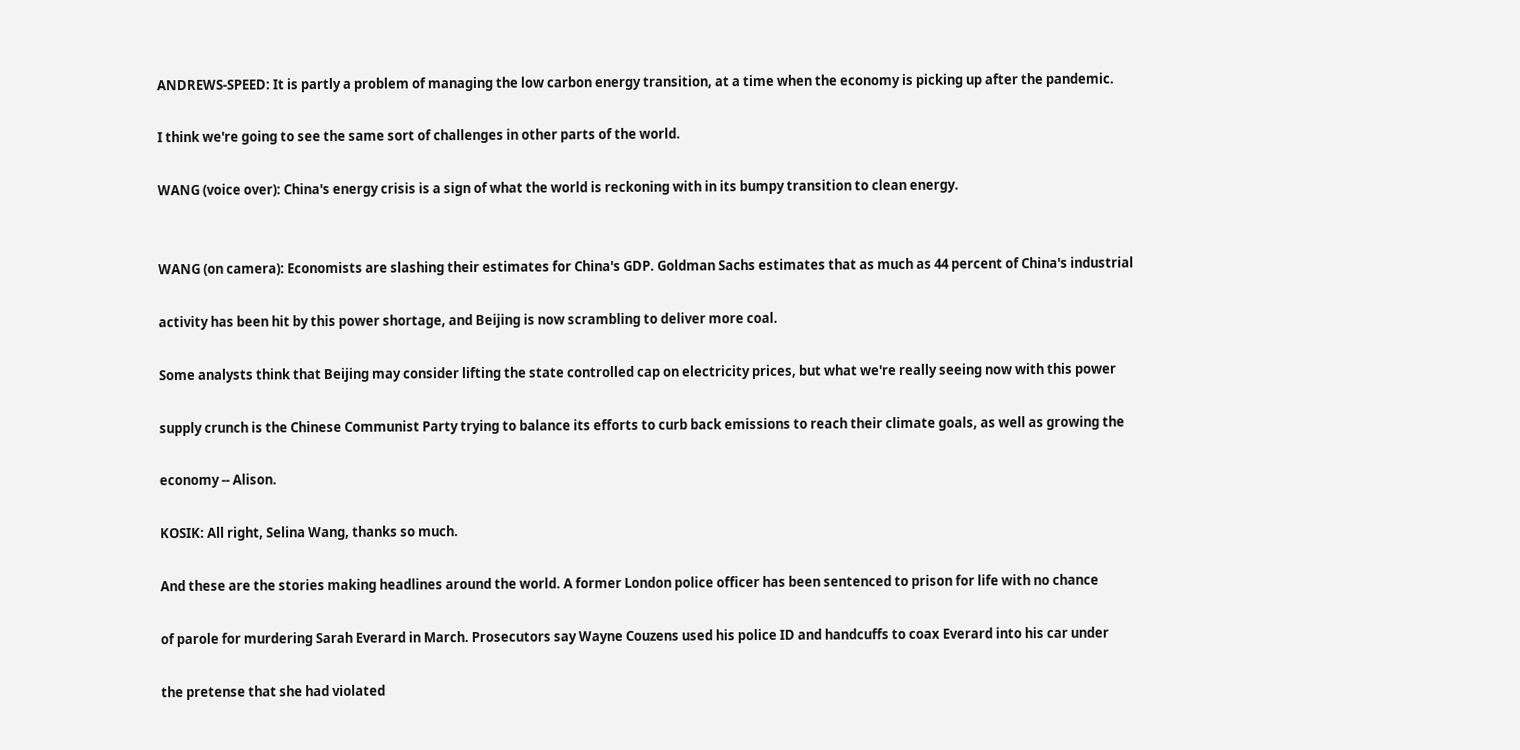ANDREWS-SPEED: It is partly a problem of managing the low carbon energy transition, at a time when the economy is picking up after the pandemic.

I think we're going to see the same sort of challenges in other parts of the world.

WANG (voice over): China's energy crisis is a sign of what the world is reckoning with in its bumpy transition to clean energy.


WANG (on camera): Economists are slashing their estimates for China's GDP. Goldman Sachs estimates that as much as 44 percent of China's industrial

activity has been hit by this power shortage, and Beijing is now scrambling to deliver more coal.

Some analysts think that Beijing may consider lifting the state controlled cap on electricity prices, but what we're really seeing now with this power

supply crunch is the Chinese Communist Party trying to balance its efforts to curb back emissions to reach their climate goals, as well as growing the

economy -- Alison.

KOSIK: All right, Selina Wang, thanks so much.

And these are the stories making headlines around the world. A former London police officer has been sentenced to prison for life with no chance

of parole for murdering Sarah Everard in March. Prosecutors say Wayne Couzens used his police ID and handcuffs to coax Everard into his car under

the pretense that she had violated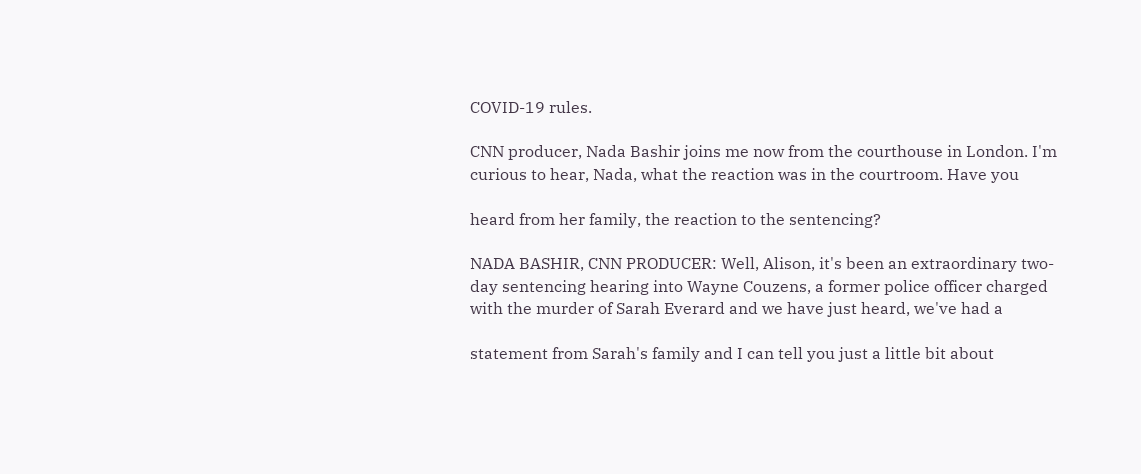COVID-19 rules.

CNN producer, Nada Bashir joins me now from the courthouse in London. I'm curious to hear, Nada, what the reaction was in the courtroom. Have you

heard from her family, the reaction to the sentencing?

NADA BASHIR, CNN PRODUCER: Well, Alison, it's been an extraordinary two- day sentencing hearing into Wayne Couzens, a former police officer charged with the murder of Sarah Everard and we have just heard, we've had a

statement from Sarah's family and I can tell you just a little bit about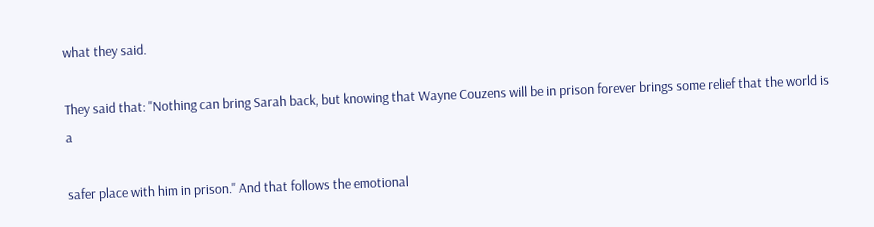what they said.

They said that: "Nothing can bring Sarah back, but knowing that Wayne Couzens will be in prison forever brings some relief that the world is a

safer place with him in prison." And that follows the emotional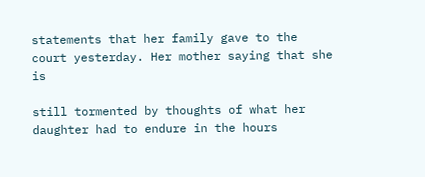statements that her family gave to the court yesterday. Her mother saying that she is

still tormented by thoughts of what her daughter had to endure in the hours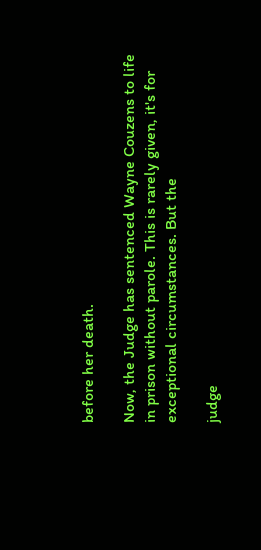before her death.

Now, the Judge has sentenced Wayne Couzens to life in prison without parole. This is rarely given, it's for exceptional circumstances. But the

judge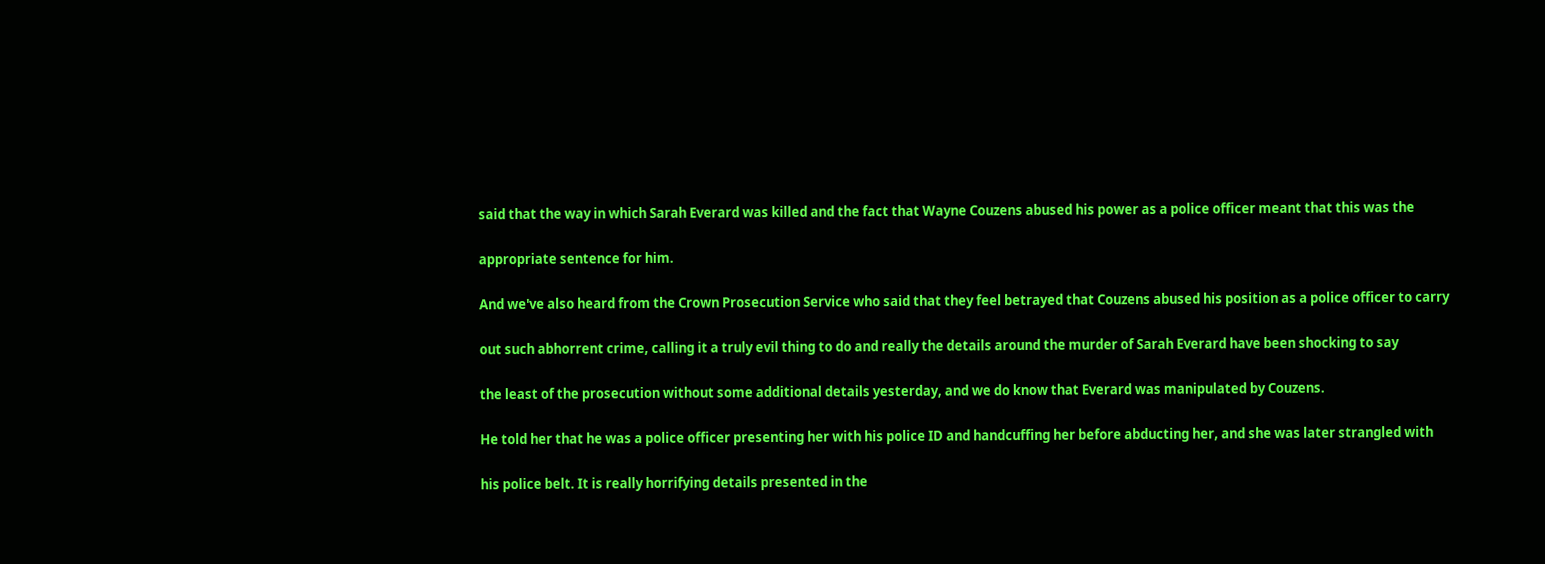said that the way in which Sarah Everard was killed and the fact that Wayne Couzens abused his power as a police officer meant that this was the

appropriate sentence for him.

And we've also heard from the Crown Prosecution Service who said that they feel betrayed that Couzens abused his position as a police officer to carry

out such abhorrent crime, calling it a truly evil thing to do and really the details around the murder of Sarah Everard have been shocking to say

the least of the prosecution without some additional details yesterday, and we do know that Everard was manipulated by Couzens.

He told her that he was a police officer presenting her with his police ID and handcuffing her before abducting her, and she was later strangled with

his police belt. It is really horrifying details presented in the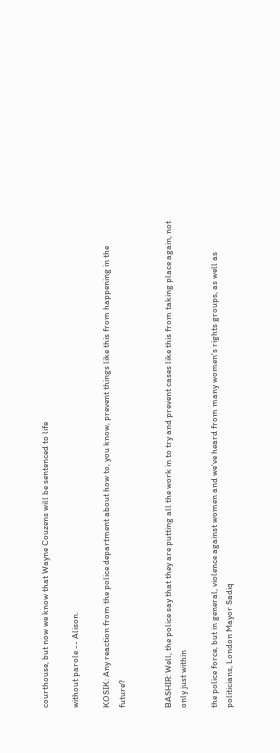courthouse, but now we know that Wayne Couzens will be sentenced to life

without parole -- Alison.

KOSIK: Any reaction from the police department about how to, you know, prevent things like this from happening in the future?


BASHIR: Well, the police say that they are putting all the work in to try and prevent cases like this from taking place again, not only just within

the police force, but in general, violence against women and we've heard from many women's rights groups, as well as politicians, London Mayor Sadiq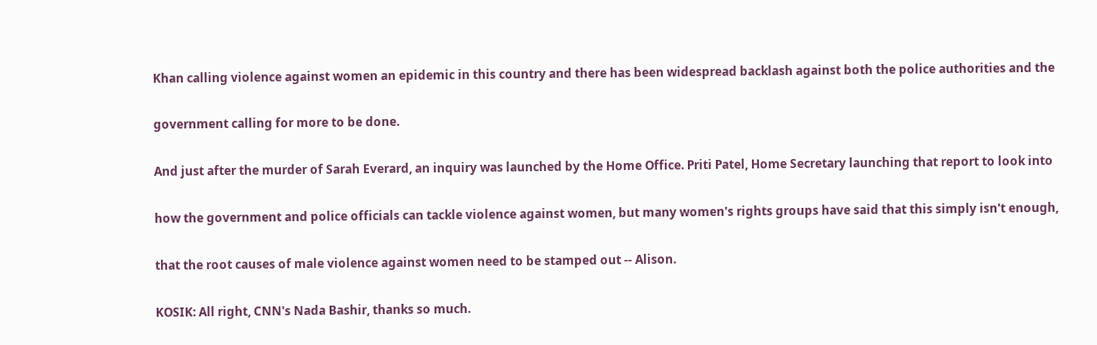Khan calling violence against women an epidemic in this country and there has been widespread backlash against both the police authorities and the

government calling for more to be done.

And just after the murder of Sarah Everard, an inquiry was launched by the Home Office. Priti Patel, Home Secretary launching that report to look into

how the government and police officials can tackle violence against women, but many women's rights groups have said that this simply isn't enough,

that the root causes of male violence against women need to be stamped out -- Alison.

KOSIK: All right, CNN's Nada Bashir, thanks so much.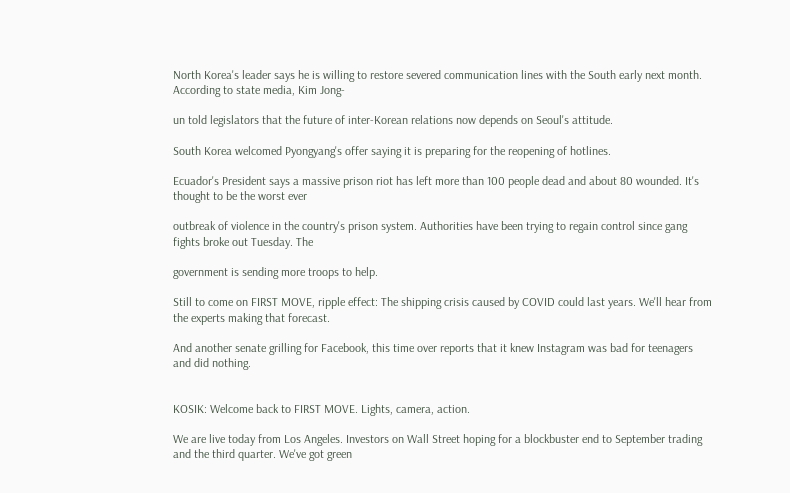North Korea's leader says he is willing to restore severed communication lines with the South early next month. According to state media, Kim Jong-

un told legislators that the future of inter-Korean relations now depends on Seoul's attitude.

South Korea welcomed Pyongyang's offer saying it is preparing for the reopening of hotlines.

Ecuador's President says a massive prison riot has left more than 100 people dead and about 80 wounded. It's thought to be the worst ever

outbreak of violence in the country's prison system. Authorities have been trying to regain control since gang fights broke out Tuesday. The

government is sending more troops to help.

Still to come on FIRST MOVE, ripple effect: The shipping crisis caused by COVID could last years. We'll hear from the experts making that forecast.

And another senate grilling for Facebook, this time over reports that it knew Instagram was bad for teenagers and did nothing.


KOSIK: Welcome back to FIRST MOVE. Lights, camera, action.

We are live today from Los Angeles. Investors on Wall Street hoping for a blockbuster end to September trading and the third quarter. We've got green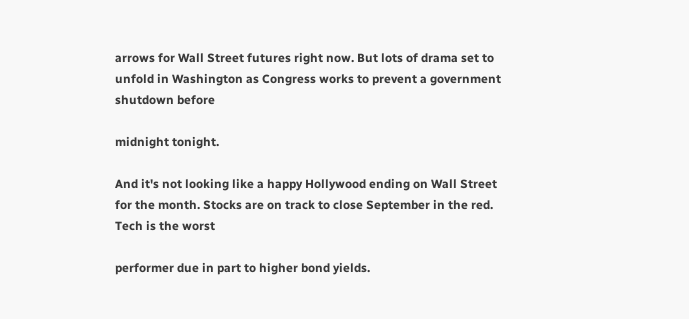arrows for Wall Street futures right now. But lots of drama set to unfold in Washington as Congress works to prevent a government shutdown before

midnight tonight.

And it's not looking like a happy Hollywood ending on Wall Street for the month. Stocks are on track to close September in the red. Tech is the worst

performer due in part to higher bond yields.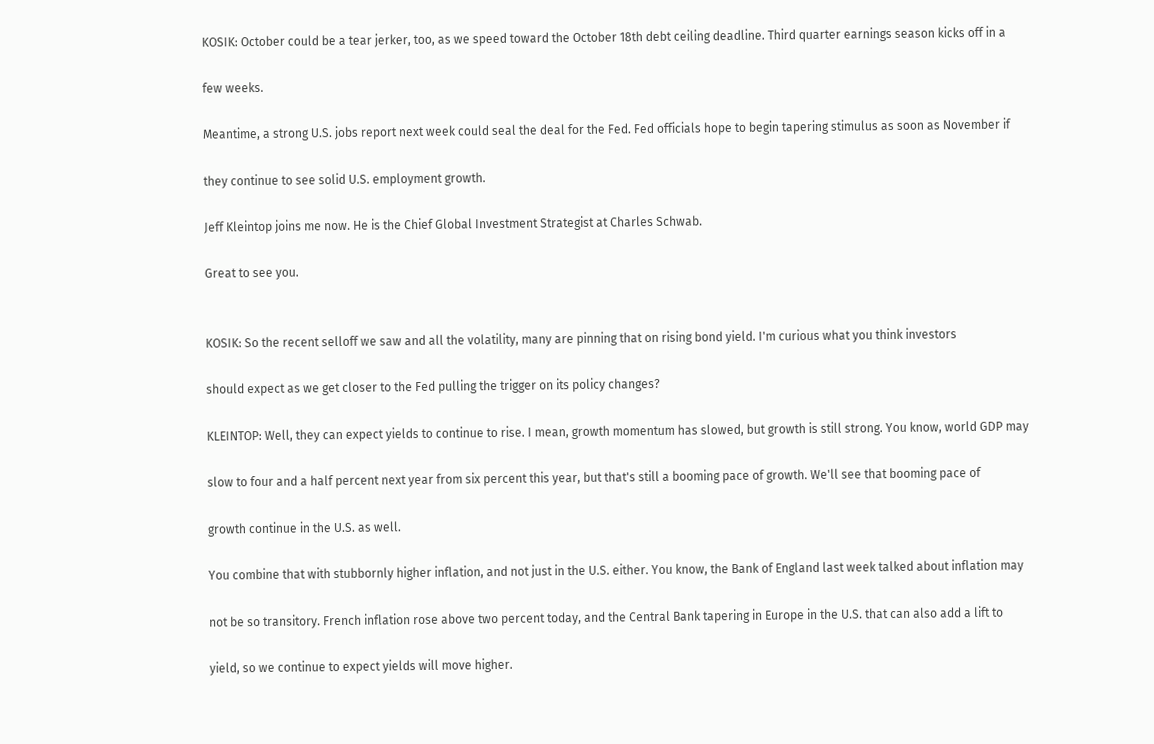KOSIK: October could be a tear jerker, too, as we speed toward the October 18th debt ceiling deadline. Third quarter earnings season kicks off in a

few weeks.

Meantime, a strong U.S. jobs report next week could seal the deal for the Fed. Fed officials hope to begin tapering stimulus as soon as November if

they continue to see solid U.S. employment growth.

Jeff Kleintop joins me now. He is the Chief Global Investment Strategist at Charles Schwab.

Great to see you.


KOSIK: So the recent selloff we saw and all the volatility, many are pinning that on rising bond yield. I'm curious what you think investors

should expect as we get closer to the Fed pulling the trigger on its policy changes?

KLEINTOP: Well, they can expect yields to continue to rise. I mean, growth momentum has slowed, but growth is still strong. You know, world GDP may

slow to four and a half percent next year from six percent this year, but that's still a booming pace of growth. We'll see that booming pace of

growth continue in the U.S. as well.

You combine that with stubbornly higher inflation, and not just in the U.S. either. You know, the Bank of England last week talked about inflation may

not be so transitory. French inflation rose above two percent today, and the Central Bank tapering in Europe in the U.S. that can also add a lift to

yield, so we continue to expect yields will move higher.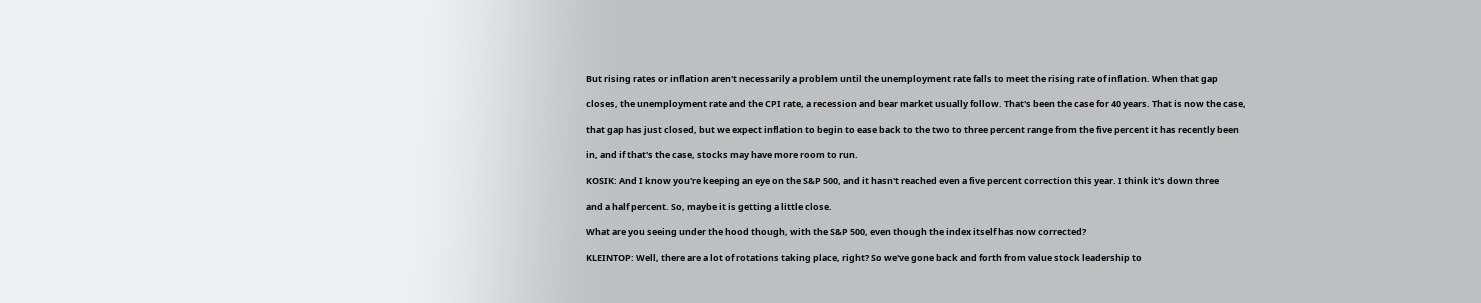But rising rates or inflation aren't necessarily a problem until the unemployment rate falls to meet the rising rate of inflation. When that gap

closes, the unemployment rate and the CPI rate, a recession and bear market usually follow. That's been the case for 40 years. That is now the case,

that gap has just closed, but we expect inflation to begin to ease back to the two to three percent range from the five percent it has recently been

in, and if that's the case, stocks may have more room to run.

KOSIK: And I know you're keeping an eye on the S&P 500, and it hasn't reached even a five percent correction this year. I think it's down three

and a half percent. So, maybe it is getting a little close.

What are you seeing under the hood though, with the S&P 500, even though the index itself has now corrected?

KLEINTOP: Well, there are a lot of rotations taking place, right? So we've gone back and forth from value stock leadership to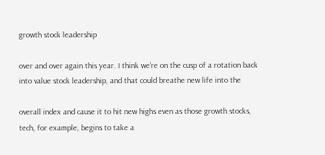growth stock leadership

over and over again this year. I think we're on the cusp of a rotation back into value stock leadership, and that could breathe new life into the

overall index and cause it to hit new highs even as those growth stocks, tech, for example, begins to take a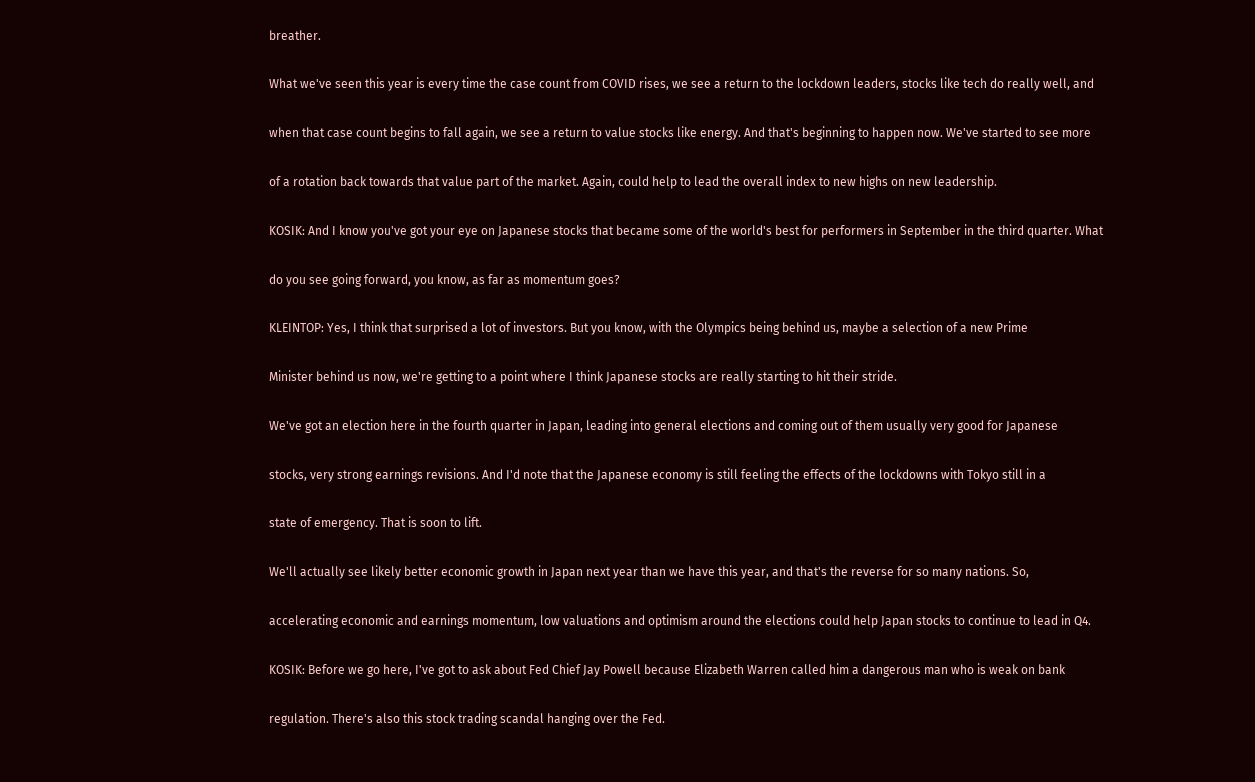breather.

What we've seen this year is every time the case count from COVID rises, we see a return to the lockdown leaders, stocks like tech do really well, and

when that case count begins to fall again, we see a return to value stocks like energy. And that's beginning to happen now. We've started to see more

of a rotation back towards that value part of the market. Again, could help to lead the overall index to new highs on new leadership.

KOSIK: And I know you've got your eye on Japanese stocks that became some of the world's best for performers in September in the third quarter. What

do you see going forward, you know, as far as momentum goes?

KLEINTOP: Yes, I think that surprised a lot of investors. But you know, with the Olympics being behind us, maybe a selection of a new Prime

Minister behind us now, we're getting to a point where I think Japanese stocks are really starting to hit their stride.

We've got an election here in the fourth quarter in Japan, leading into general elections and coming out of them usually very good for Japanese

stocks, very strong earnings revisions. And I'd note that the Japanese economy is still feeling the effects of the lockdowns with Tokyo still in a

state of emergency. That is soon to lift.

We'll actually see likely better economic growth in Japan next year than we have this year, and that's the reverse for so many nations. So,

accelerating economic and earnings momentum, low valuations and optimism around the elections could help Japan stocks to continue to lead in Q4.

KOSIK: Before we go here, I've got to ask about Fed Chief Jay Powell because Elizabeth Warren called him a dangerous man who is weak on bank

regulation. There's also this stock trading scandal hanging over the Fed.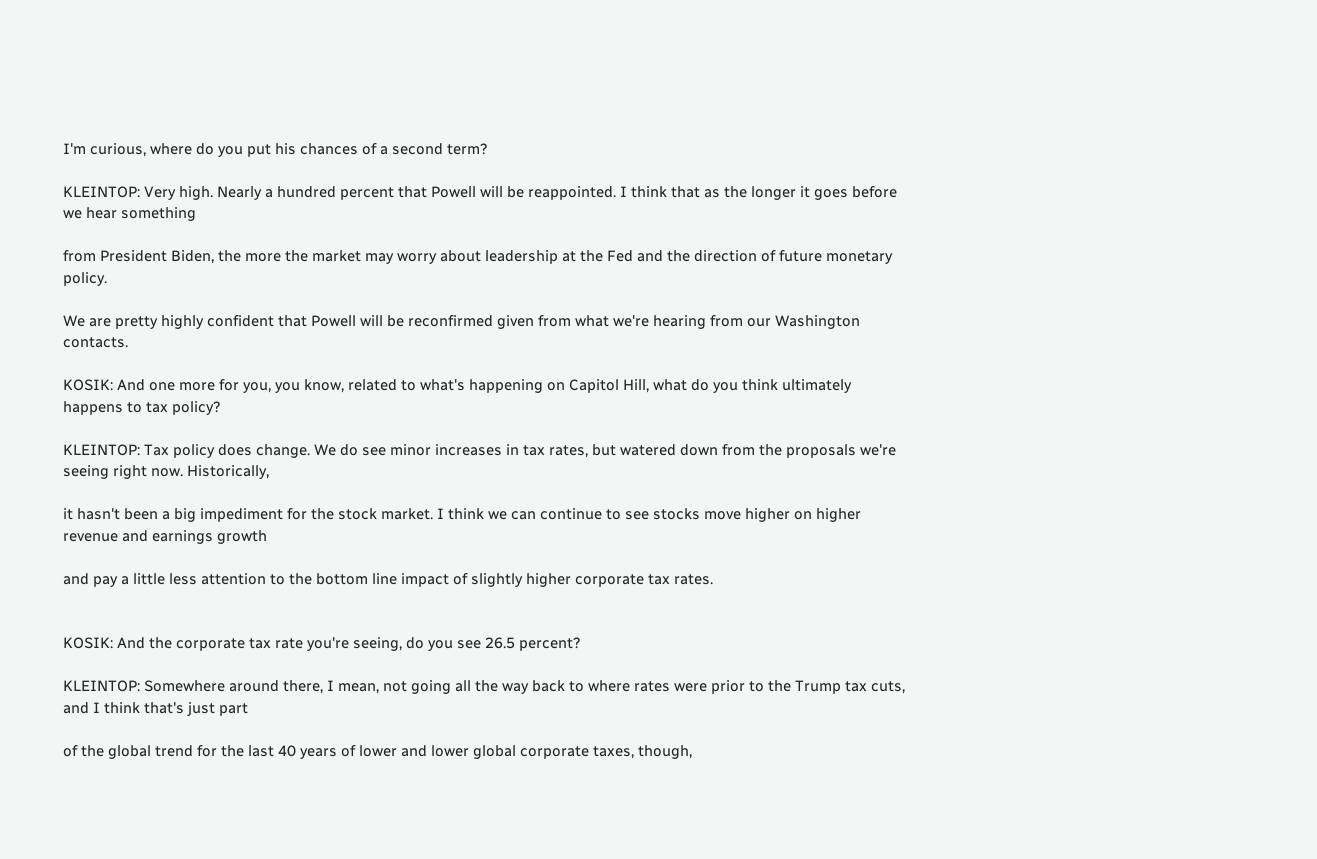I'm curious, where do you put his chances of a second term?

KLEINTOP: Very high. Nearly a hundred percent that Powell will be reappointed. I think that as the longer it goes before we hear something

from President Biden, the more the market may worry about leadership at the Fed and the direction of future monetary policy.

We are pretty highly confident that Powell will be reconfirmed given from what we're hearing from our Washington contacts.

KOSIK: And one more for you, you know, related to what's happening on Capitol Hill, what do you think ultimately happens to tax policy?

KLEINTOP: Tax policy does change. We do see minor increases in tax rates, but watered down from the proposals we're seeing right now. Historically,

it hasn't been a big impediment for the stock market. I think we can continue to see stocks move higher on higher revenue and earnings growth

and pay a little less attention to the bottom line impact of slightly higher corporate tax rates.


KOSIK: And the corporate tax rate you're seeing, do you see 26.5 percent?

KLEINTOP: Somewhere around there, I mean, not going all the way back to where rates were prior to the Trump tax cuts, and I think that's just part

of the global trend for the last 40 years of lower and lower global corporate taxes, though,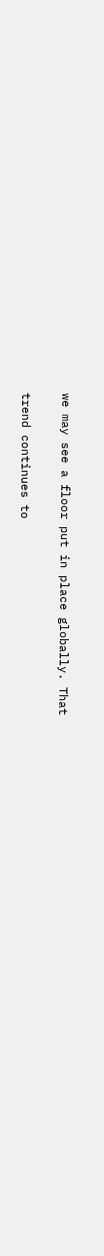we may see a floor put in place globally. That

trend continues to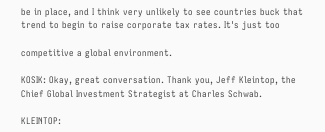be in place, and I think very unlikely to see countries buck that trend to begin to raise corporate tax rates. It's just too

competitive a global environment.

KOSIK: Okay, great conversation. Thank you, Jeff Kleintop, the Chief Global Investment Strategist at Charles Schwab.

KLEINTOP: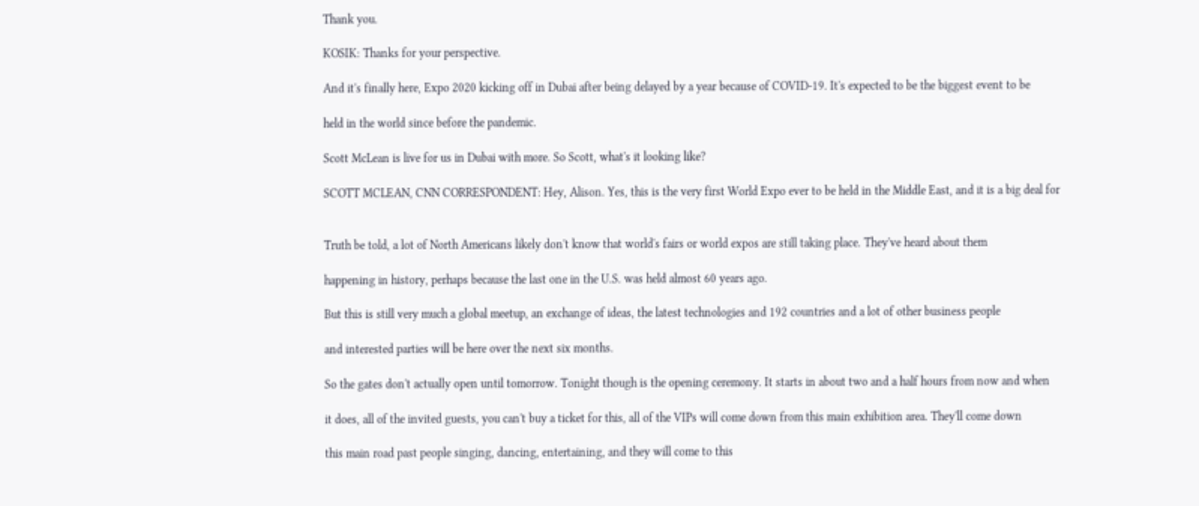Thank you.

KOSIK: Thanks for your perspective.

And it's finally here, Expo 2020 kicking off in Dubai after being delayed by a year because of COVID-19. It's expected to be the biggest event to be

held in the world since before the pandemic.

Scott McLean is live for us in Dubai with more. So Scott, what's it looking like?

SCOTT MCLEAN, CNN CORRESPONDENT: Hey, Alison. Yes, this is the very first World Expo ever to be held in the Middle East, and it is a big deal for


Truth be told, a lot of North Americans likely don't know that world's fairs or world expos are still taking place. They've heard about them

happening in history, perhaps because the last one in the U.S. was held almost 60 years ago.

But this is still very much a global meetup, an exchange of ideas, the latest technologies and 192 countries and a lot of other business people

and interested parties will be here over the next six months.

So the gates don't actually open until tomorrow. Tonight though is the opening ceremony. It starts in about two and a half hours from now and when

it does, all of the invited guests, you can't buy a ticket for this, all of the VIPs will come down from this main exhibition area. They'll come down

this main road past people singing, dancing, entertaining, and they will come to this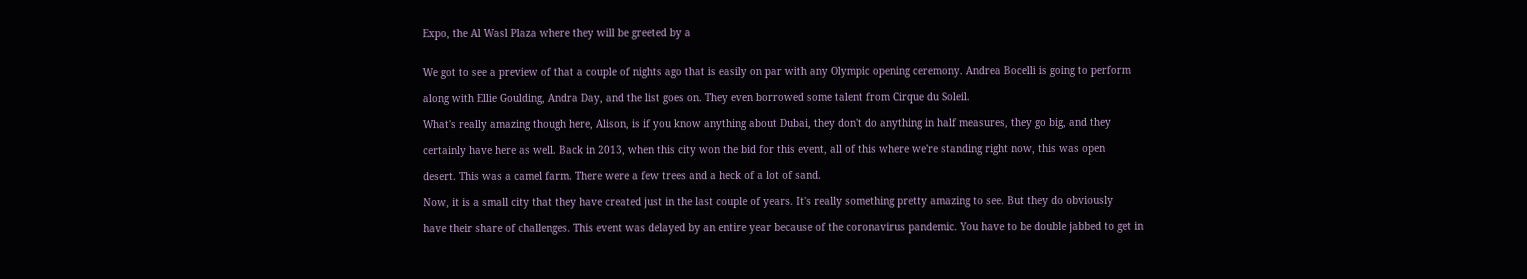Expo, the Al Wasl Plaza where they will be greeted by a


We got to see a preview of that a couple of nights ago that is easily on par with any Olympic opening ceremony. Andrea Bocelli is going to perform

along with Ellie Goulding, Andra Day, and the list goes on. They even borrowed some talent from Cirque du Soleil.

What's really amazing though here, Alison, is if you know anything about Dubai, they don't do anything in half measures, they go big, and they

certainly have here as well. Back in 2013, when this city won the bid for this event, all of this where we're standing right now, this was open

desert. This was a camel farm. There were a few trees and a heck of a lot of sand.

Now, it is a small city that they have created just in the last couple of years. It's really something pretty amazing to see. But they do obviously

have their share of challenges. This event was delayed by an entire year because of the coronavirus pandemic. You have to be double jabbed to get in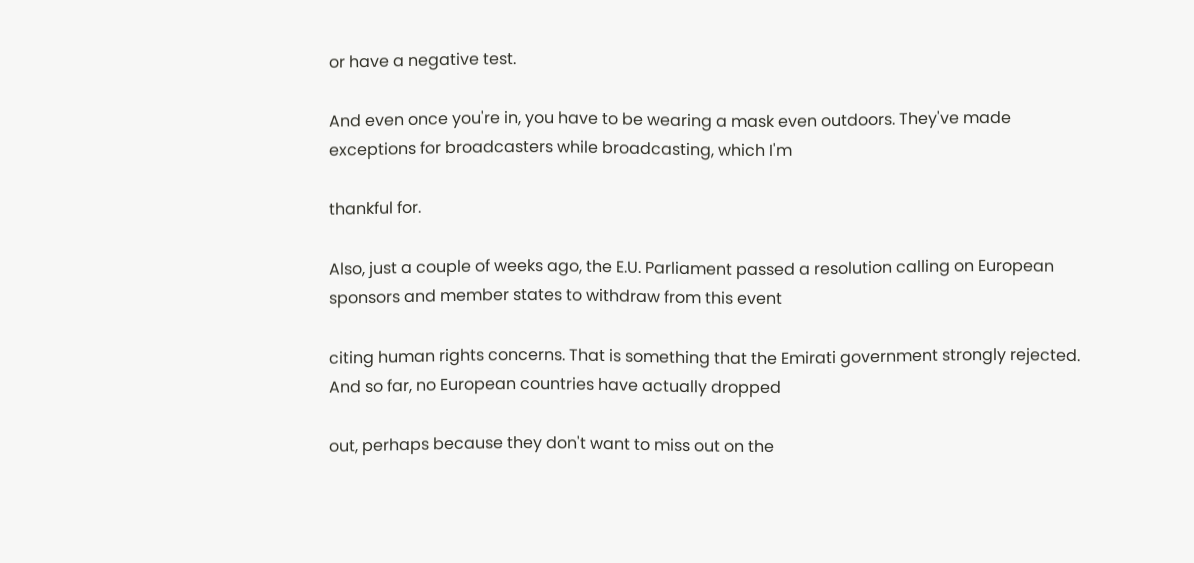or have a negative test.

And even once you're in, you have to be wearing a mask even outdoors. They've made exceptions for broadcasters while broadcasting, which I'm

thankful for.

Also, just a couple of weeks ago, the E.U. Parliament passed a resolution calling on European sponsors and member states to withdraw from this event

citing human rights concerns. That is something that the Emirati government strongly rejected. And so far, no European countries have actually dropped

out, perhaps because they don't want to miss out on the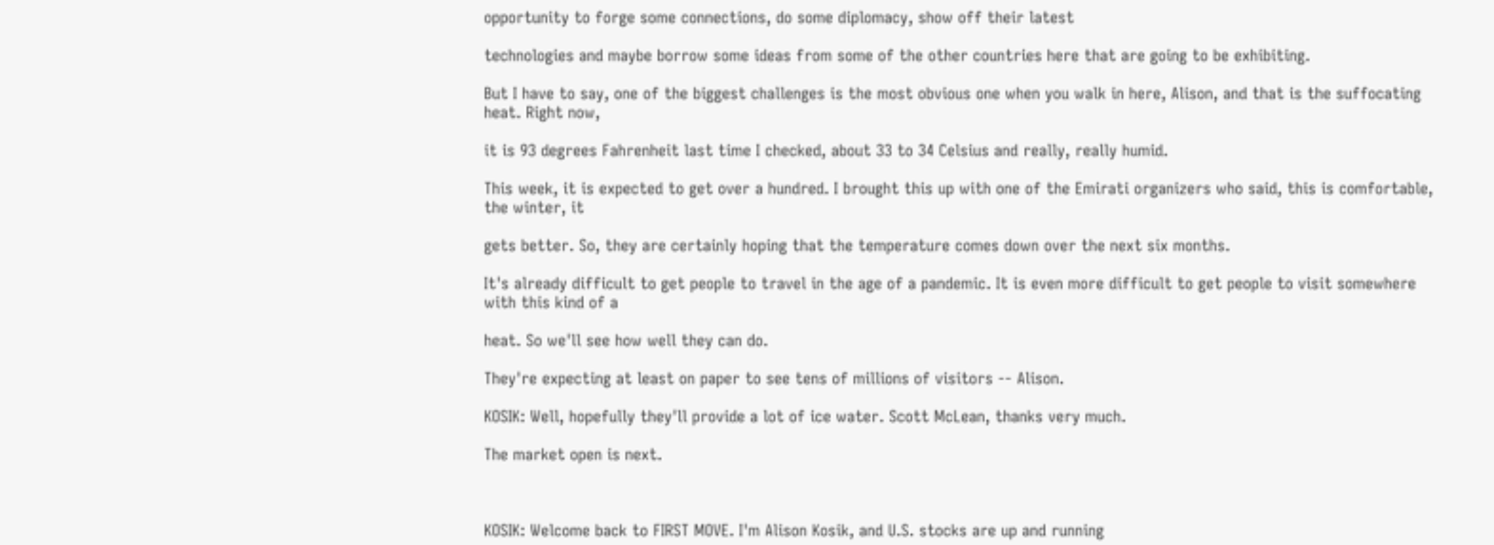opportunity to forge some connections, do some diplomacy, show off their latest

technologies and maybe borrow some ideas from some of the other countries here that are going to be exhibiting.

But I have to say, one of the biggest challenges is the most obvious one when you walk in here, Alison, and that is the suffocating heat. Right now,

it is 93 degrees Fahrenheit last time I checked, about 33 to 34 Celsius and really, really humid.

This week, it is expected to get over a hundred. I brought this up with one of the Emirati organizers who said, this is comfortable, the winter, it

gets better. So, they are certainly hoping that the temperature comes down over the next six months.

It's already difficult to get people to travel in the age of a pandemic. It is even more difficult to get people to visit somewhere with this kind of a

heat. So we'll see how well they can do.

They're expecting at least on paper to see tens of millions of visitors -- Alison.

KOSIK: Well, hopefully they'll provide a lot of ice water. Scott McLean, thanks very much.

The market open is next.



KOSIK: Welcome back to FIRST MOVE. I'm Alison Kosik, and U.S. stocks are up and running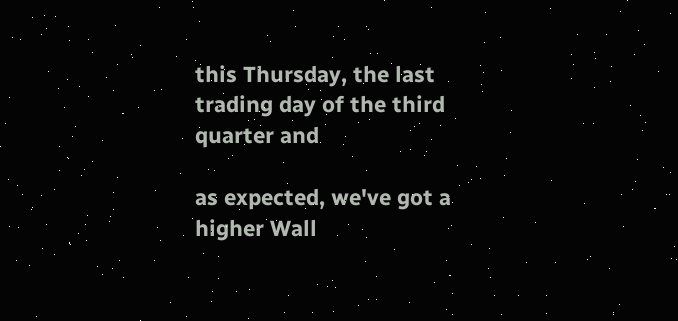this Thursday, the last trading day of the third quarter and

as expected, we've got a higher Wall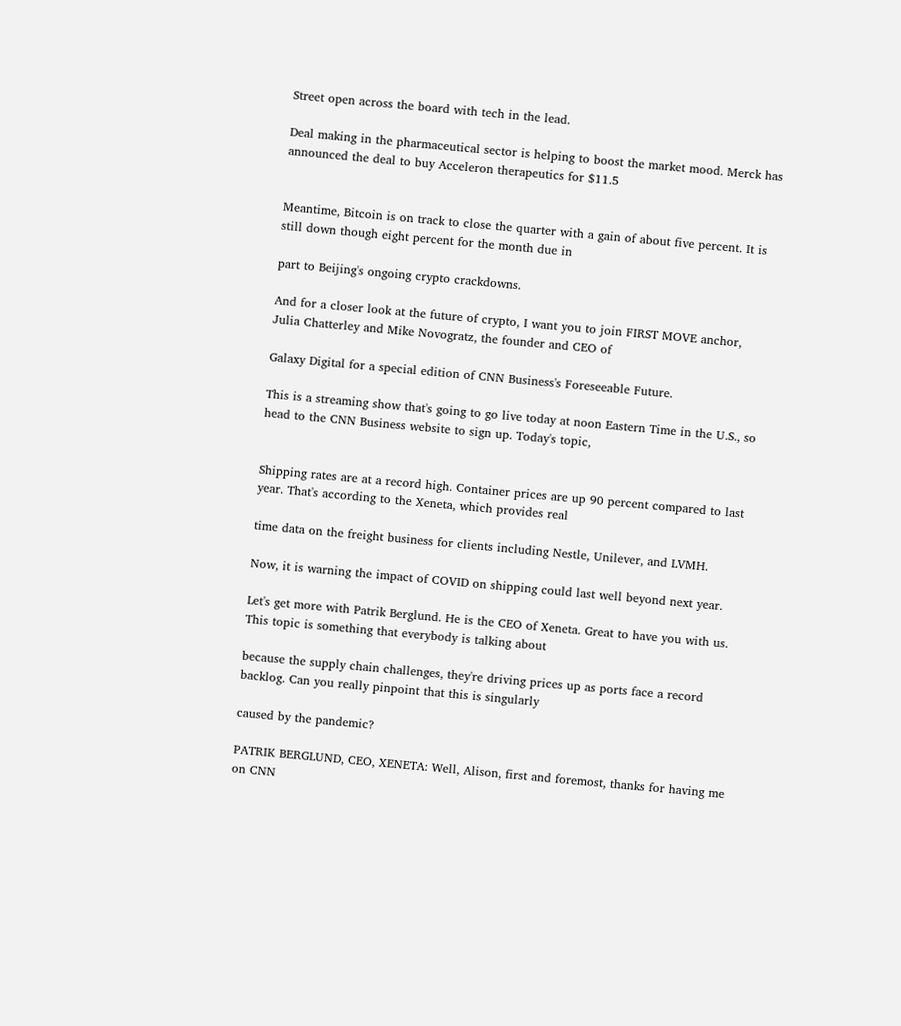Street open across the board with tech in the lead.

Deal making in the pharmaceutical sector is helping to boost the market mood. Merck has announced the deal to buy Acceleron therapeutics for $11.5


Meantime, Bitcoin is on track to close the quarter with a gain of about five percent. It is still down though eight percent for the month due in

part to Beijing's ongoing crypto crackdowns.

And for a closer look at the future of crypto, I want you to join FIRST MOVE anchor, Julia Chatterley and Mike Novogratz, the founder and CEO of

Galaxy Digital for a special edition of CNN Business's Foreseeable Future.

This is a streaming show that's going to go live today at noon Eastern Time in the U.S., so head to the CNN Business website to sign up. Today's topic,


Shipping rates are at a record high. Container prices are up 90 percent compared to last year. That's according to the Xeneta, which provides real

time data on the freight business for clients including Nestle, Unilever, and LVMH.

Now, it is warning the impact of COVID on shipping could last well beyond next year.

Let's get more with Patrik Berglund. He is the CEO of Xeneta. Great to have you with us. This topic is something that everybody is talking about

because the supply chain challenges, they're driving prices up as ports face a record backlog. Can you really pinpoint that this is singularly

caused by the pandemic?

PATRIK BERGLUND, CEO, XENETA: Well, Alison, first and foremost, thanks for having me on CNN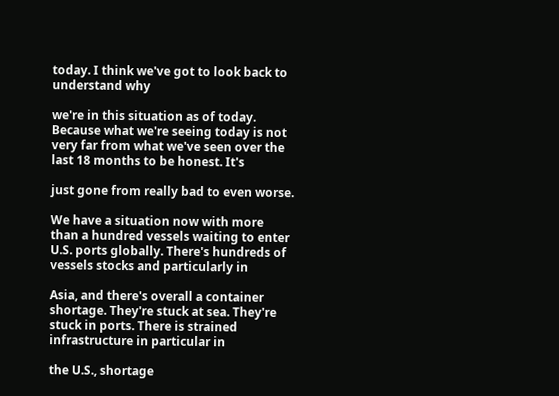today. I think we've got to look back to understand why

we're in this situation as of today. Because what we're seeing today is not very far from what we've seen over the last 18 months to be honest. It's

just gone from really bad to even worse.

We have a situation now with more than a hundred vessels waiting to enter U.S. ports globally. There's hundreds of vessels stocks and particularly in

Asia, and there's overall a container shortage. They're stuck at sea. They're stuck in ports. There is strained infrastructure in particular in

the U.S., shortage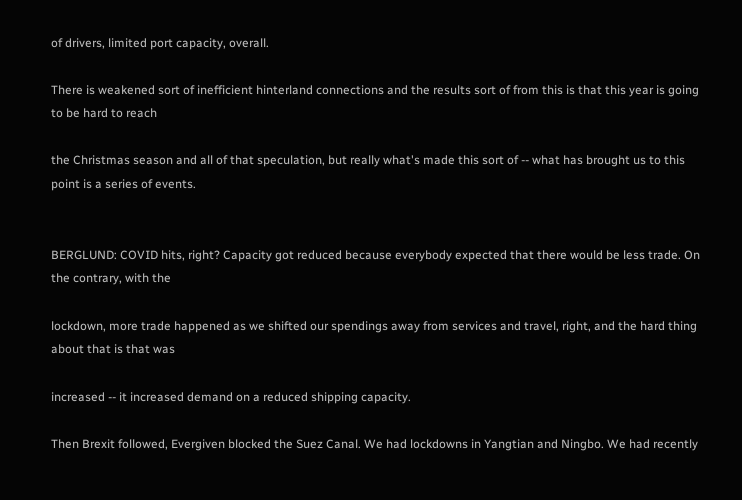of drivers, limited port capacity, overall.

There is weakened sort of inefficient hinterland connections and the results sort of from this is that this year is going to be hard to reach

the Christmas season and all of that speculation, but really what's made this sort of -- what has brought us to this point is a series of events.


BERGLUND: COVID hits, right? Capacity got reduced because everybody expected that there would be less trade. On the contrary, with the

lockdown, more trade happened as we shifted our spendings away from services and travel, right, and the hard thing about that is that was

increased -- it increased demand on a reduced shipping capacity.

Then Brexit followed, Evergiven blocked the Suez Canal. We had lockdowns in Yangtian and Ningbo. We had recently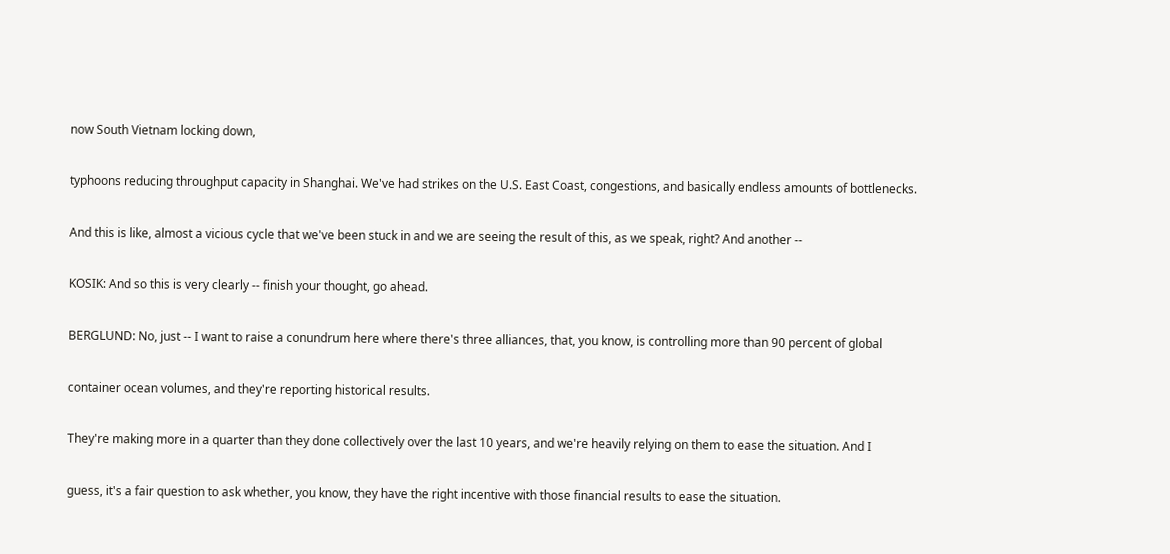now South Vietnam locking down,

typhoons reducing throughput capacity in Shanghai. We've had strikes on the U.S. East Coast, congestions, and basically endless amounts of bottlenecks.

And this is like, almost a vicious cycle that we've been stuck in and we are seeing the result of this, as we speak, right? And another --

KOSIK: And so this is very clearly -- finish your thought, go ahead.

BERGLUND: No, just -- I want to raise a conundrum here where there's three alliances, that, you know, is controlling more than 90 percent of global

container ocean volumes, and they're reporting historical results.

They're making more in a quarter than they done collectively over the last 10 years, and we're heavily relying on them to ease the situation. And I

guess, it's a fair question to ask whether, you know, they have the right incentive with those financial results to ease the situation.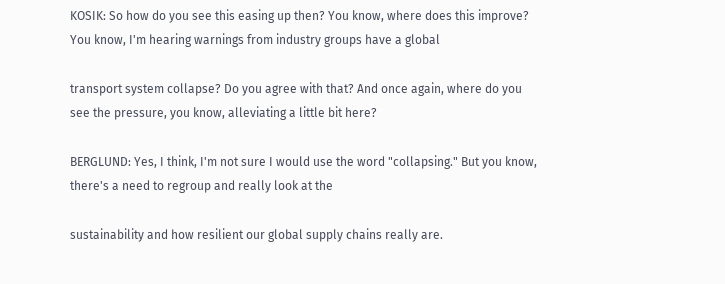KOSIK: So how do you see this easing up then? You know, where does this improve? You know, I'm hearing warnings from industry groups have a global

transport system collapse? Do you agree with that? And once again, where do you see the pressure, you know, alleviating a little bit here?

BERGLUND: Yes, I think, I'm not sure I would use the word "collapsing." But you know, there's a need to regroup and really look at the

sustainability and how resilient our global supply chains really are.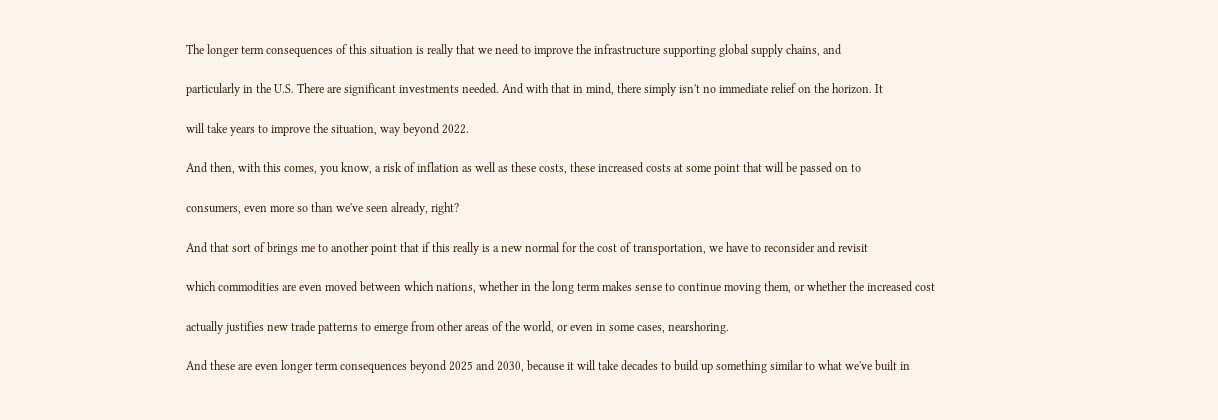The longer term consequences of this situation is really that we need to improve the infrastructure supporting global supply chains, and

particularly in the U.S. There are significant investments needed. And with that in mind, there simply isn't no immediate relief on the horizon. It

will take years to improve the situation, way beyond 2022.

And then, with this comes, you know, a risk of inflation as well as these costs, these increased costs at some point that will be passed on to

consumers, even more so than we've seen already, right?

And that sort of brings me to another point that if this really is a new normal for the cost of transportation, we have to reconsider and revisit

which commodities are even moved between which nations, whether in the long term makes sense to continue moving them, or whether the increased cost

actually justifies new trade patterns to emerge from other areas of the world, or even in some cases, nearshoring.

And these are even longer term consequences beyond 2025 and 2030, because it will take decades to build up something similar to what we've built in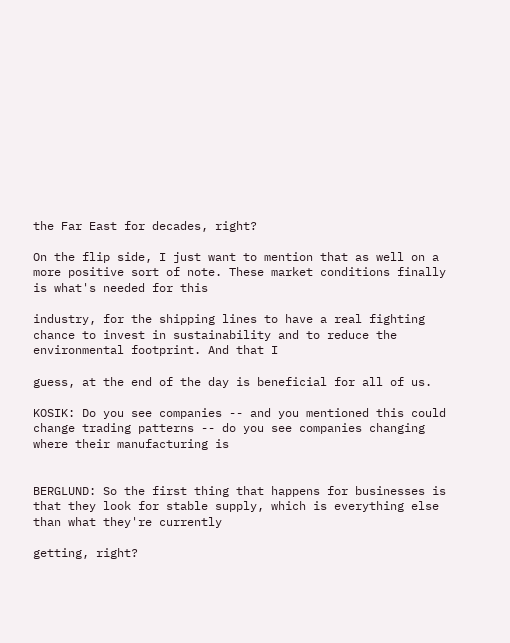the Far East for decades, right?

On the flip side, I just want to mention that as well on a more positive sort of note. These market conditions finally is what's needed for this

industry, for the shipping lines to have a real fighting chance to invest in sustainability and to reduce the environmental footprint. And that I

guess, at the end of the day is beneficial for all of us.

KOSIK: Do you see companies -- and you mentioned this could change trading patterns -- do you see companies changing where their manufacturing is


BERGLUND: So the first thing that happens for businesses is that they look for stable supply, which is everything else than what they're currently

getting, right?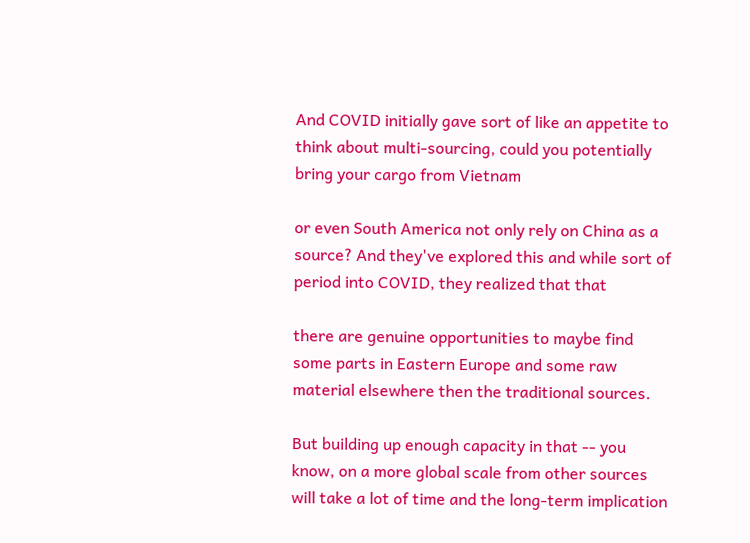And COVID initially gave sort of like an appetite to think about multi-sourcing, could you potentially bring your cargo from Vietnam

or even South America not only rely on China as a source? And they've explored this and while sort of period into COVID, they realized that that

there are genuine opportunities to maybe find some parts in Eastern Europe and some raw material elsewhere then the traditional sources.

But building up enough capacity in that -- you know, on a more global scale from other sources will take a lot of time and the long-term implication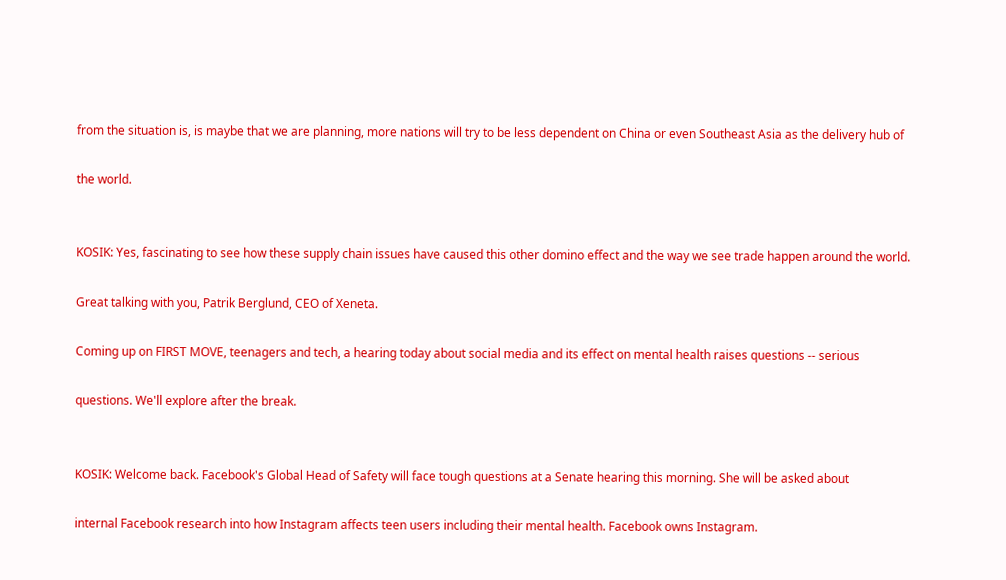from the situation is, is maybe that we are planning, more nations will try to be less dependent on China or even Southeast Asia as the delivery hub of

the world.


KOSIK: Yes, fascinating to see how these supply chain issues have caused this other domino effect and the way we see trade happen around the world.

Great talking with you, Patrik Berglund, CEO of Xeneta.

Coming up on FIRST MOVE, teenagers and tech, a hearing today about social media and its effect on mental health raises questions -- serious

questions. We'll explore after the break.


KOSIK: Welcome back. Facebook's Global Head of Safety will face tough questions at a Senate hearing this morning. She will be asked about

internal Facebook research into how Instagram affects teen users including their mental health. Facebook owns Instagram.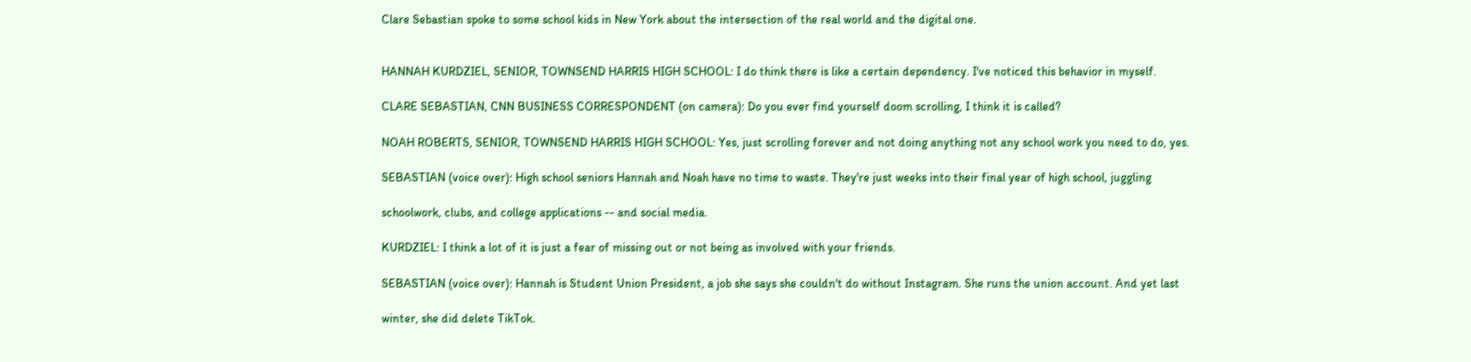Clare Sebastian spoke to some school kids in New York about the intersection of the real world and the digital one.


HANNAH KURDZIEL, SENIOR, TOWNSEND HARRIS HIGH SCHOOL: I do think there is like a certain dependency. I've noticed this behavior in myself.

CLARE SEBASTIAN, CNN BUSINESS CORRESPONDENT (on camera): Do you ever find yourself doom scrolling, I think it is called?

NOAH ROBERTS, SENIOR, TOWNSEND HARRIS HIGH SCHOOL: Yes, just scrolling forever and not doing anything not any school work you need to do, yes.

SEBASTIAN (voice over): High school seniors Hannah and Noah have no time to waste. They're just weeks into their final year of high school, juggling

schoolwork, clubs, and college applications -- and social media.

KURDZIEL: I think a lot of it is just a fear of missing out or not being as involved with your friends.

SEBASTIAN (voice over): Hannah is Student Union President, a job she says she couldn't do without Instagram. She runs the union account. And yet last

winter, she did delete TikTok.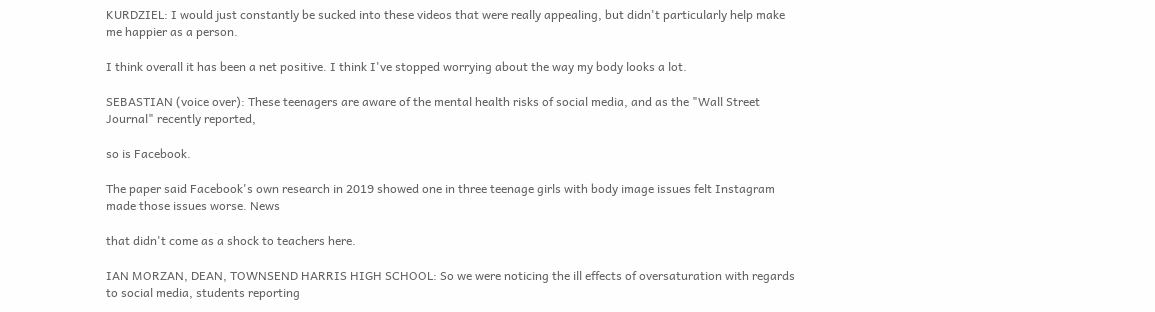KURDZIEL: I would just constantly be sucked into these videos that were really appealing, but didn't particularly help make me happier as a person.

I think overall it has been a net positive. I think I've stopped worrying about the way my body looks a lot.

SEBASTIAN (voice over): These teenagers are aware of the mental health risks of social media, and as the "Wall Street Journal" recently reported,

so is Facebook.

The paper said Facebook's own research in 2019 showed one in three teenage girls with body image issues felt Instagram made those issues worse. News

that didn't come as a shock to teachers here.

IAN MORZAN, DEAN, TOWNSEND HARRIS HIGH SCHOOL: So we were noticing the ill effects of oversaturation with regards to social media, students reporting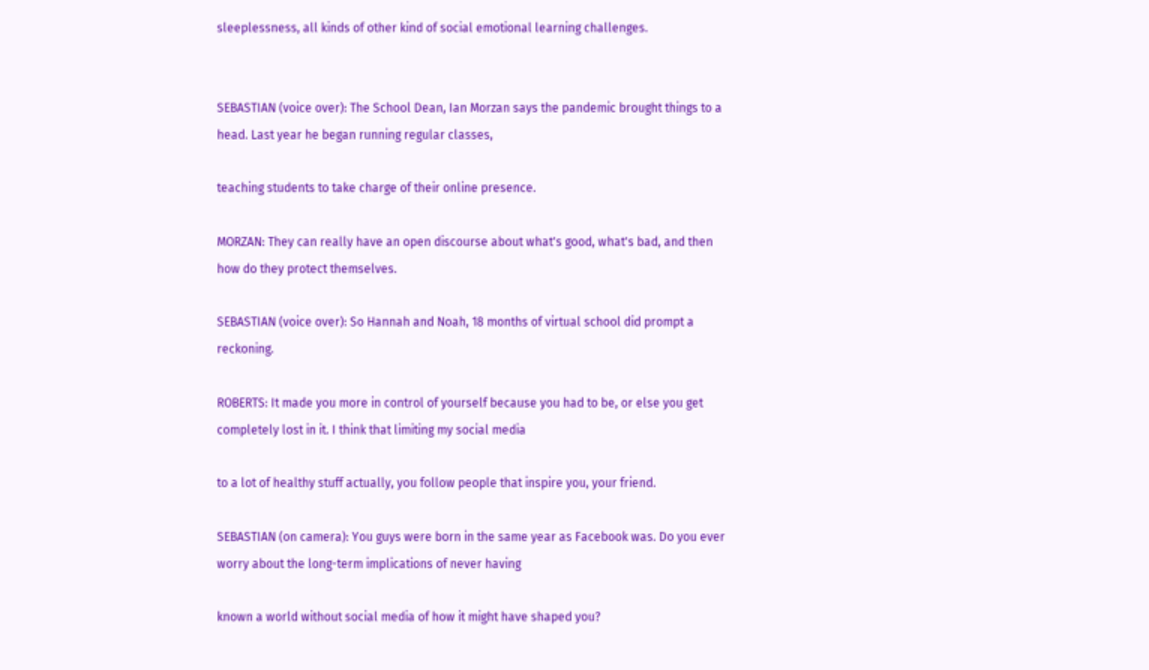sleeplessness, all kinds of other kind of social emotional learning challenges.


SEBASTIAN (voice over): The School Dean, Ian Morzan says the pandemic brought things to a head. Last year he began running regular classes,

teaching students to take charge of their online presence.

MORZAN: They can really have an open discourse about what's good, what's bad, and then how do they protect themselves.

SEBASTIAN (voice over): So Hannah and Noah, 18 months of virtual school did prompt a reckoning.

ROBERTS: It made you more in control of yourself because you had to be, or else you get completely lost in it. I think that limiting my social media

to a lot of healthy stuff actually, you follow people that inspire you, your friend.

SEBASTIAN (on camera): You guys were born in the same year as Facebook was. Do you ever worry about the long-term implications of never having

known a world without social media of how it might have shaped you?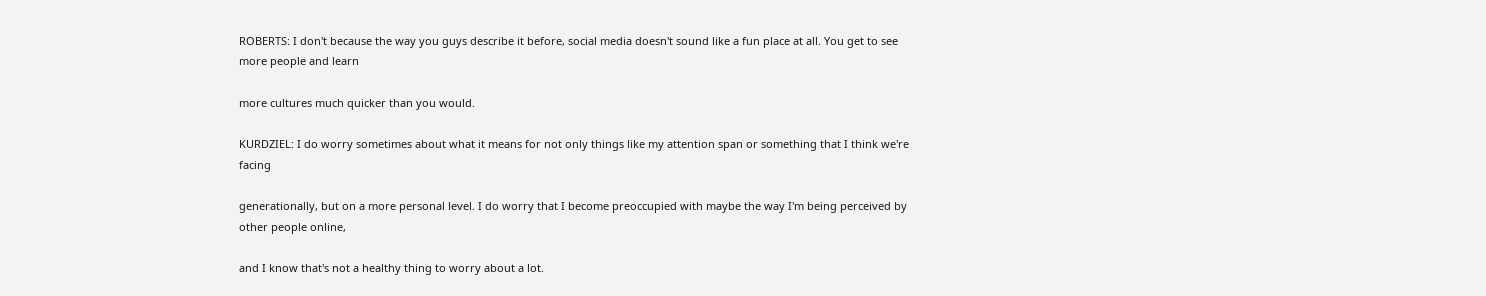ROBERTS: I don't because the way you guys describe it before, social media doesn't sound like a fun place at all. You get to see more people and learn

more cultures much quicker than you would.

KURDZIEL: I do worry sometimes about what it means for not only things like my attention span or something that I think we're facing

generationally, but on a more personal level. I do worry that I become preoccupied with maybe the way I'm being perceived by other people online,

and I know that's not a healthy thing to worry about a lot.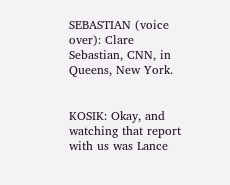SEBASTIAN (voice over): Clare Sebastian, CNN, in Queens, New York.


KOSIK: Okay, and watching that report with us was Lance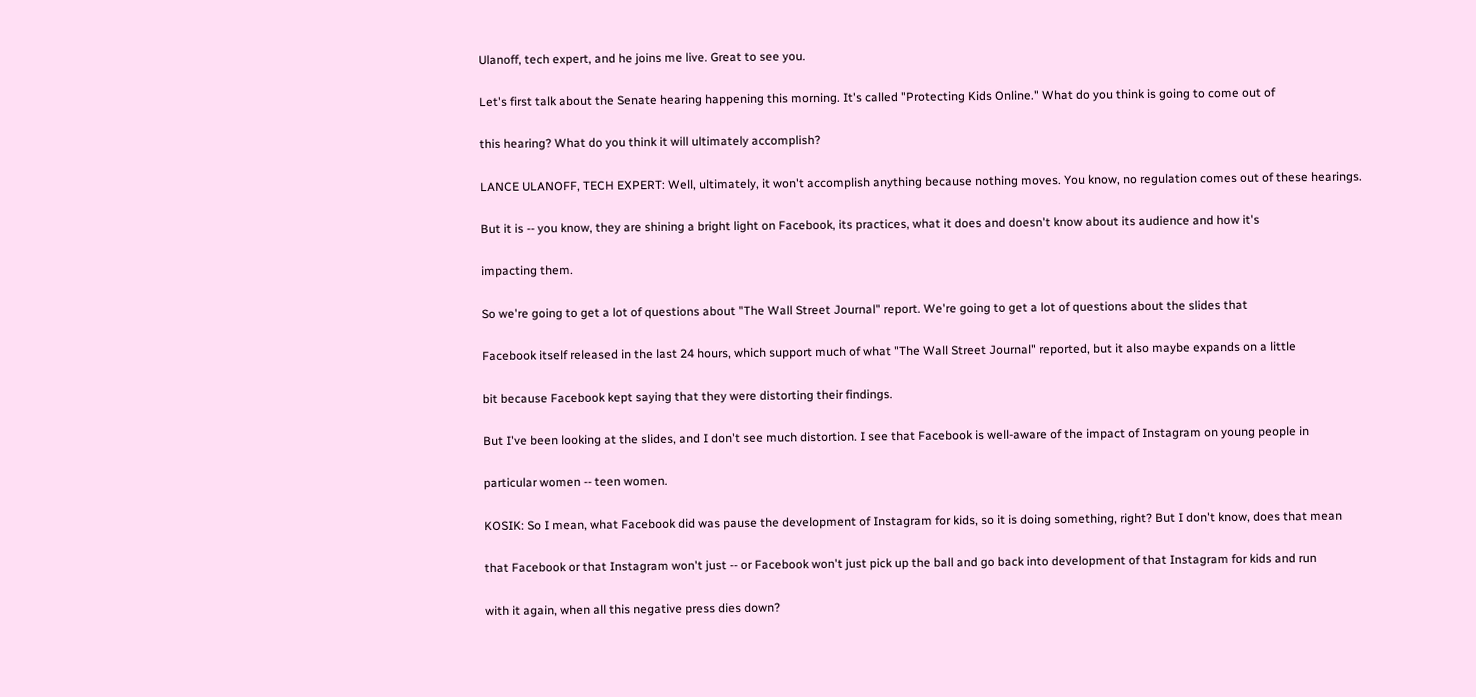Ulanoff, tech expert, and he joins me live. Great to see you.

Let's first talk about the Senate hearing happening this morning. It's called "Protecting Kids Online." What do you think is going to come out of

this hearing? What do you think it will ultimately accomplish?

LANCE ULANOFF, TECH EXPERT: Well, ultimately, it won't accomplish anything because nothing moves. You know, no regulation comes out of these hearings.

But it is -- you know, they are shining a bright light on Facebook, its practices, what it does and doesn't know about its audience and how it's

impacting them.

So we're going to get a lot of questions about "The Wall Street Journal" report. We're going to get a lot of questions about the slides that

Facebook itself released in the last 24 hours, which support much of what "The Wall Street Journal" reported, but it also maybe expands on a little

bit because Facebook kept saying that they were distorting their findings.

But I've been looking at the slides, and I don't see much distortion. I see that Facebook is well-aware of the impact of Instagram on young people in

particular women -- teen women.

KOSIK: So I mean, what Facebook did was pause the development of Instagram for kids, so it is doing something, right? But I don't know, does that mean

that Facebook or that Instagram won't just -- or Facebook won't just pick up the ball and go back into development of that Instagram for kids and run

with it again, when all this negative press dies down?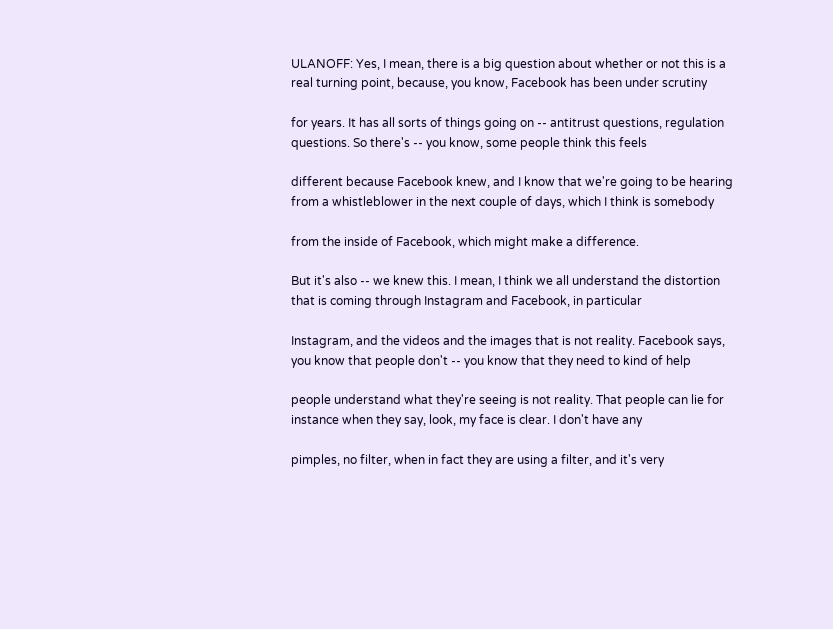ULANOFF: Yes, I mean, there is a big question about whether or not this is a real turning point, because, you know, Facebook has been under scrutiny

for years. It has all sorts of things going on -- antitrust questions, regulation questions. So there's -- you know, some people think this feels

different because Facebook knew, and I know that we're going to be hearing from a whistleblower in the next couple of days, which I think is somebody

from the inside of Facebook, which might make a difference.

But it's also -- we knew this. I mean, I think we all understand the distortion that is coming through Instagram and Facebook, in particular

Instagram, and the videos and the images that is not reality. Facebook says, you know that people don't -- you know that they need to kind of help

people understand what they're seeing is not reality. That people can lie for instance when they say, look, my face is clear. I don't have any

pimples, no filter, when in fact they are using a filter, and it's very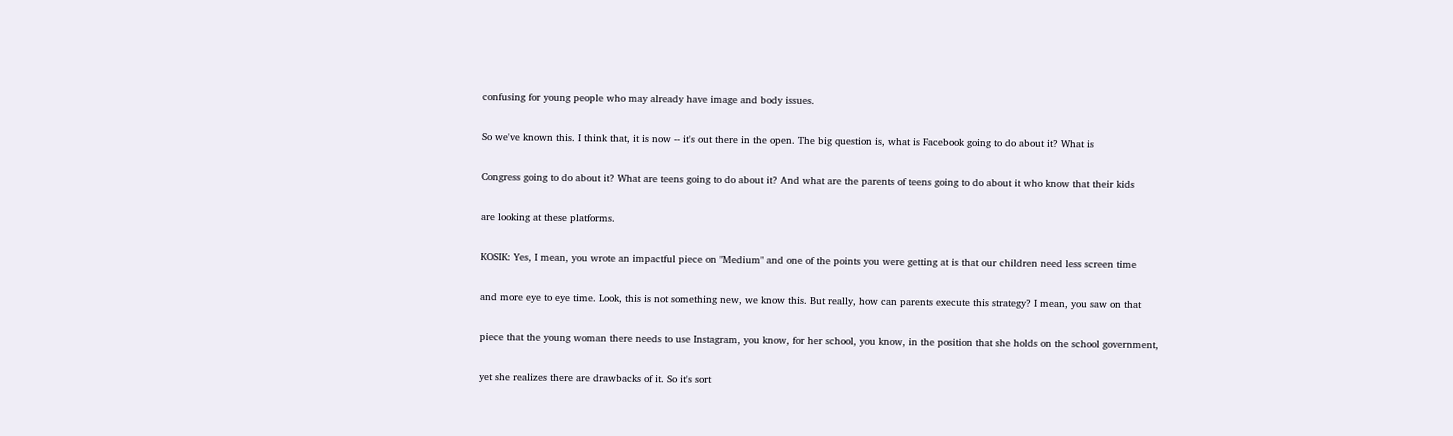confusing for young people who may already have image and body issues.

So we've known this. I think that, it is now -- it's out there in the open. The big question is, what is Facebook going to do about it? What is

Congress going to do about it? What are teens going to do about it? And what are the parents of teens going to do about it who know that their kids

are looking at these platforms.

KOSIK: Yes, I mean, you wrote an impactful piece on "Medium" and one of the points you were getting at is that our children need less screen time

and more eye to eye time. Look, this is not something new, we know this. But really, how can parents execute this strategy? I mean, you saw on that

piece that the young woman there needs to use Instagram, you know, for her school, you know, in the position that she holds on the school government,

yet she realizes there are drawbacks of it. So it's sort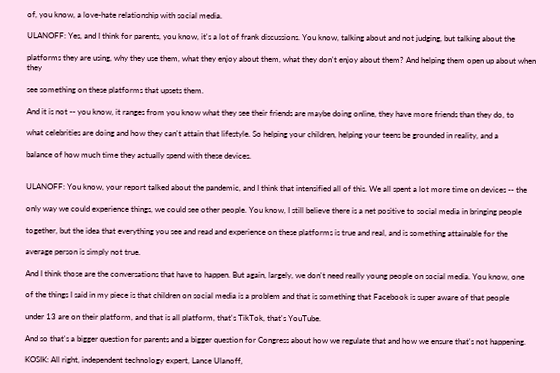of, you know, a love-hate relationship with social media.

ULANOFF: Yes, and I think for parents, you know, it's a lot of frank discussions. You know, talking about and not judging, but talking about the

platforms they are using, why they use them, what they enjoy about them, what they don't enjoy about them? And helping them open up about when they

see something on these platforms that upsets them.

And it is not -- you know, it ranges from you know what they see their friends are maybe doing online, they have more friends than they do, to

what celebrities are doing and how they can't attain that lifestyle. So helping your children, helping your teens be grounded in reality, and a

balance of how much time they actually spend with these devices.


ULANOFF: You know, your report talked about the pandemic, and I think that intensified all of this. We all spent a lot more time on devices -- the

only way we could experience things, we could see other people. You know, I still believe there is a net positive to social media in bringing people

together, but the idea that everything you see and read and experience on these platforms is true and real, and is something attainable for the

average person is simply not true.

And I think those are the conversations that have to happen. But again, largely, we don't need really young people on social media. You know, one

of the things I said in my piece is that children on social media is a problem and that is something that Facebook is super aware of that people

under 13 are on their platform, and that is all platform, that's TikTok, that's YouTube.

And so that's a bigger question for parents and a bigger question for Congress about how we regulate that and how we ensure that's not happening.

KOSIK: All right, independent technology expert, Lance Ulanoff,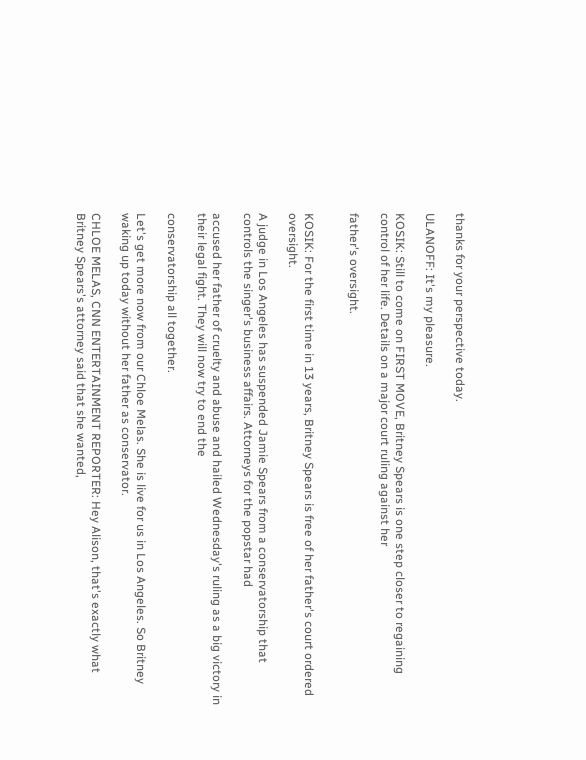thanks for your perspective today.

ULANOFF: It's my pleasure.

KOSIK: Still to come on FIRST MOVE, Britney Spears is one step closer to regaining control of her life. Details on a major court ruling against her

father's oversight.


KOSIK: For the first time in 13 years, Britney Spears is free of her father's court ordered oversight.

A judge in Los Angeles has suspended Jamie Spears from a conservatorship that controls the singer's business affairs. Attorneys for the popstar had

accused her father of cruelty and abuse and hailed Wednesday's ruling as a big victory in their legal fight. They will now try to end the

conservatorship all together.

Let's get more now from our Chloe Melas. She is live for us in Los Angeles. So Britney waking up today without her father as conservator.

CHLOE MELAS, CNN ENTERTAINMENT REPORTER: Hey Alison, that's exactly what Britney Spears's attorney said that she wanted,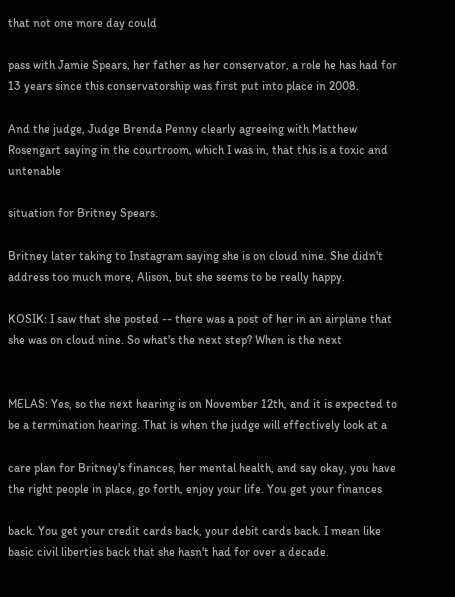that not one more day could

pass with Jamie Spears, her father as her conservator, a role he has had for 13 years since this conservatorship was first put into place in 2008.

And the judge, Judge Brenda Penny clearly agreeing with Matthew Rosengart saying in the courtroom, which I was in, that this is a toxic and untenable

situation for Britney Spears.

Britney later taking to Instagram saying she is on cloud nine. She didn't address too much more, Alison, but she seems to be really happy.

KOSIK: I saw that she posted -- there was a post of her in an airplane that she was on cloud nine. So what's the next step? When is the next


MELAS: Yes, so the next hearing is on November 12th, and it is expected to be a termination hearing. That is when the judge will effectively look at a

care plan for Britney's finances, her mental health, and say okay, you have the right people in place, go forth, enjoy your life. You get your finances

back. You get your credit cards back, your debit cards back. I mean like basic civil liberties back that she hasn't had for over a decade.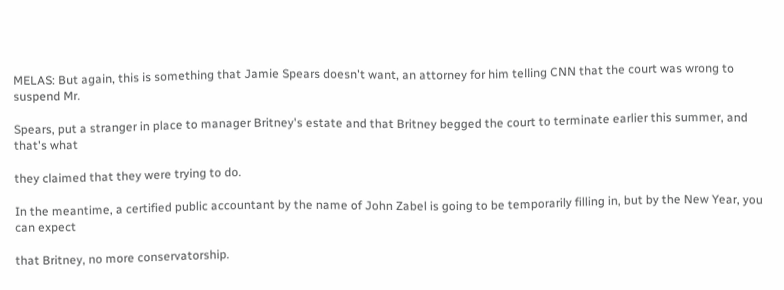MELAS: But again, this is something that Jamie Spears doesn't want, an attorney for him telling CNN that the court was wrong to suspend Mr.

Spears, put a stranger in place to manager Britney's estate and that Britney begged the court to terminate earlier this summer, and that's what

they claimed that they were trying to do.

In the meantime, a certified public accountant by the name of John Zabel is going to be temporarily filling in, but by the New Year, you can expect

that Britney, no more conservatorship.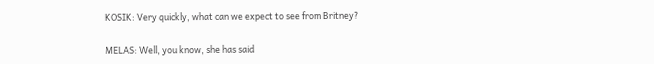KOSIK: Very quickly, what can we expect to see from Britney?

MELAS: Well, you know, she has said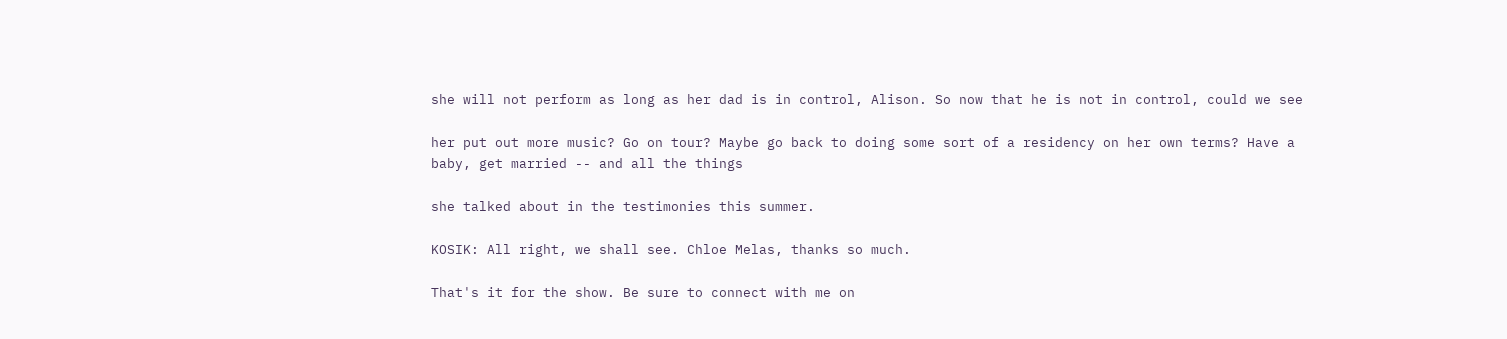she will not perform as long as her dad is in control, Alison. So now that he is not in control, could we see

her put out more music? Go on tour? Maybe go back to doing some sort of a residency on her own terms? Have a baby, get married -- and all the things

she talked about in the testimonies this summer.

KOSIK: All right, we shall see. Chloe Melas, thanks so much.

That's it for the show. Be sure to connect with me on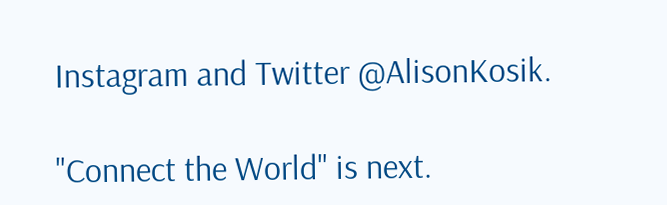Instagram and Twitter @AlisonKosik.

"Connect the World" is next.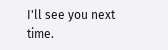I'll see you next time.